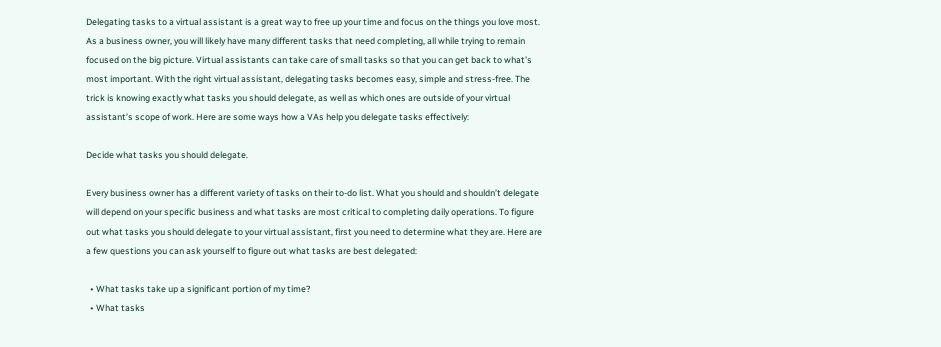Delegating tasks to a virtual assistant is a great way to free up your time and focus on the things you love most. As a business owner, you will likely have many different tasks that need completing, all while trying to remain focused on the big picture. Virtual assistants can take care of small tasks so that you can get back to what’s most important. With the right virtual assistant, delegating tasks becomes easy, simple and stress-free. The trick is knowing exactly what tasks you should delegate, as well as which ones are outside of your virtual assistant’s scope of work. Here are some ways how a VAs help you delegate tasks effectively:

Decide what tasks you should delegate.

Every business owner has a different variety of tasks on their to-do list. What you should and shouldn’t delegate will depend on your specific business and what tasks are most critical to completing daily operations. To figure out what tasks you should delegate to your virtual assistant, first you need to determine what they are. Here are a few questions you can ask yourself to figure out what tasks are best delegated:

  • What tasks take up a significant portion of my time?
  • What tasks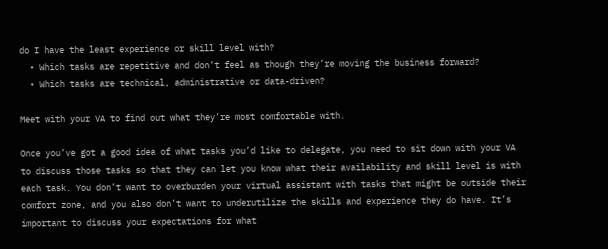do I have the least experience or skill level with?
  • Which tasks are repetitive and don’t feel as though they’re moving the business forward?
  • Which tasks are technical, administrative or data-driven?

Meet with your VA to find out what they’re most comfortable with.

Once you’ve got a good idea of what tasks you’d like to delegate, you need to sit down with your VA to discuss those tasks so that they can let you know what their availability and skill level is with each task. You don’t want to overburden your virtual assistant with tasks that might be outside their comfort zone, and you also don’t want to underutilize the skills and experience they do have. It’s important to discuss your expectations for what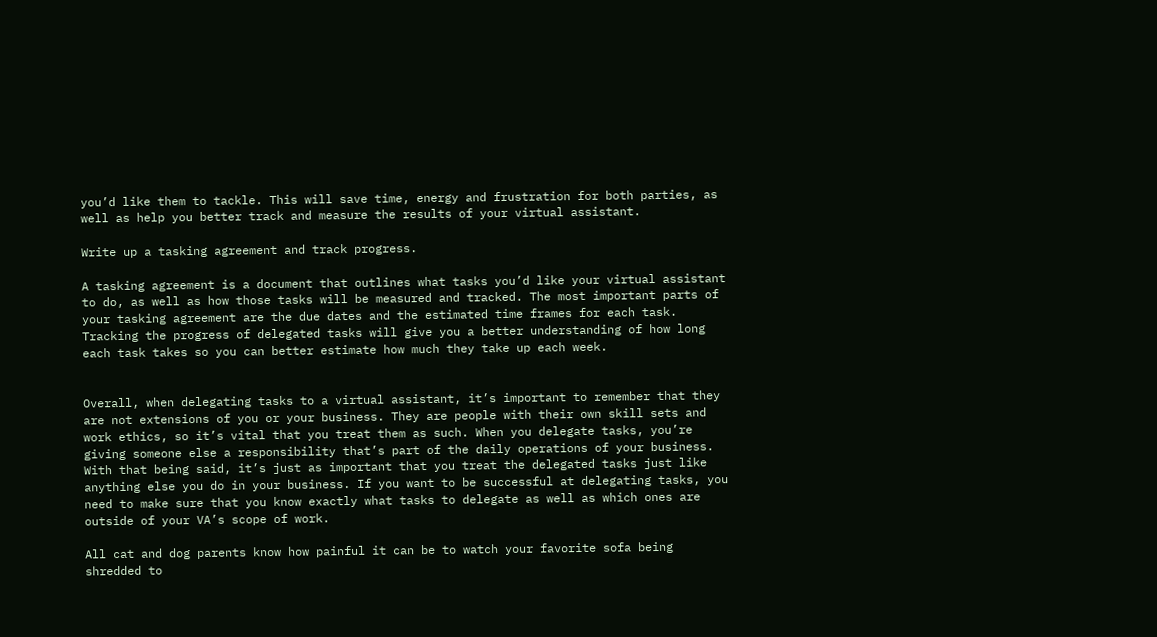you’d like them to tackle. This will save time, energy and frustration for both parties, as well as help you better track and measure the results of your virtual assistant.

Write up a tasking agreement and track progress.

A tasking agreement is a document that outlines what tasks you’d like your virtual assistant to do, as well as how those tasks will be measured and tracked. The most important parts of your tasking agreement are the due dates and the estimated time frames for each task. Tracking the progress of delegated tasks will give you a better understanding of how long each task takes so you can better estimate how much they take up each week.


Overall, when delegating tasks to a virtual assistant, it’s important to remember that they are not extensions of you or your business. They are people with their own skill sets and work ethics, so it’s vital that you treat them as such. When you delegate tasks, you’re giving someone else a responsibility that’s part of the daily operations of your business. With that being said, it’s just as important that you treat the delegated tasks just like anything else you do in your business. If you want to be successful at delegating tasks, you need to make sure that you know exactly what tasks to delegate as well as which ones are outside of your VA’s scope of work.

All cat and dog parents know how painful it can be to watch your favorite sofa being shredded to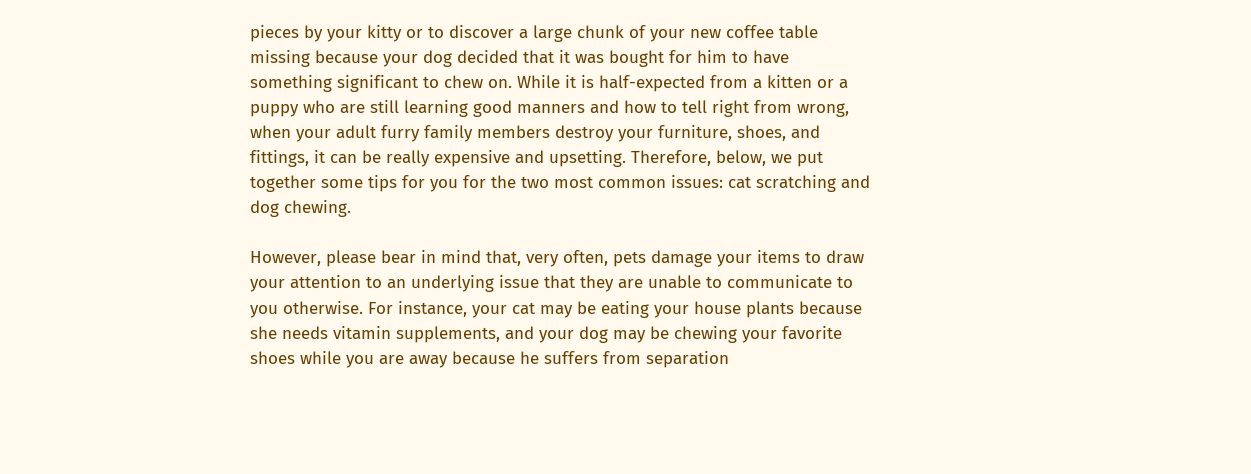pieces by your kitty or to discover a large chunk of your new coffee table missing because your dog decided that it was bought for him to have something significant to chew on. While it is half-expected from a kitten or a puppy who are still learning good manners and how to tell right from wrong, when your adult furry family members destroy your furniture, shoes, and fittings, it can be really expensive and upsetting. Therefore, below, we put together some tips for you for the two most common issues: cat scratching and dog chewing.

However, please bear in mind that, very often, pets damage your items to draw your attention to an underlying issue that they are unable to communicate to you otherwise. For instance, your cat may be eating your house plants because she needs vitamin supplements, and your dog may be chewing your favorite shoes while you are away because he suffers from separation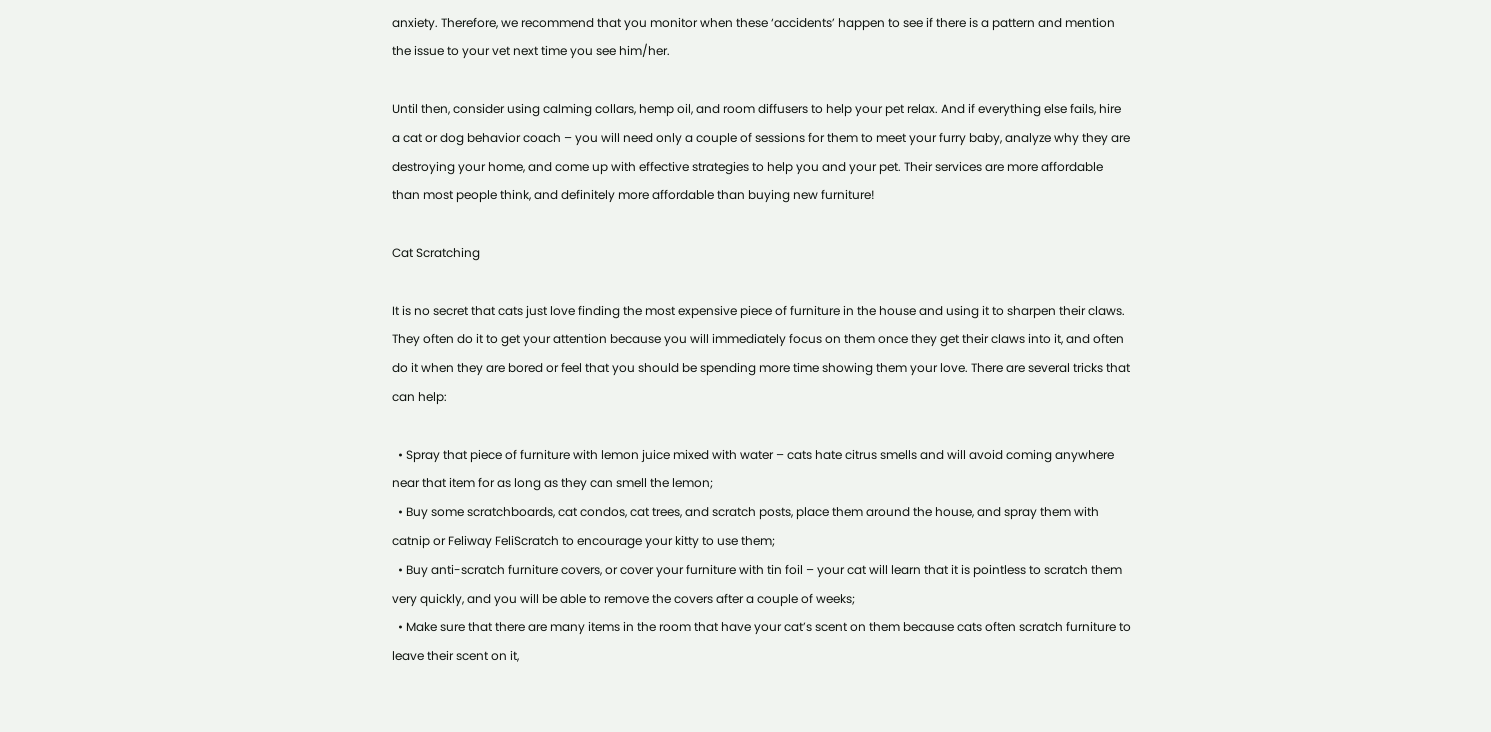anxiety. Therefore, we recommend that you monitor when these ‘accidents’ happen to see if there is a pattern and mention the issue to your vet next time you see him/her.

Until then, consider using calming collars, hemp oil, and room diffusers to help your pet relax. And if everything else fails, hire a cat or dog behavior coach – you will need only a couple of sessions for them to meet your furry baby, analyze why they are destroying your home, and come up with effective strategies to help you and your pet. Their services are more affordable than most people think, and definitely more affordable than buying new furniture!

Cat Scratching

It is no secret that cats just love finding the most expensive piece of furniture in the house and using it to sharpen their claws. They often do it to get your attention because you will immediately focus on them once they get their claws into it, and often do it when they are bored or feel that you should be spending more time showing them your love. There are several tricks that can help:

  • Spray that piece of furniture with lemon juice mixed with water – cats hate citrus smells and will avoid coming anywhere near that item for as long as they can smell the lemon;
  • Buy some scratchboards, cat condos, cat trees, and scratch posts, place them around the house, and spray them with catnip or Feliway FeliScratch to encourage your kitty to use them;
  • Buy anti-scratch furniture covers, or cover your furniture with tin foil – your cat will learn that it is pointless to scratch them very quickly, and you will be able to remove the covers after a couple of weeks;
  • Make sure that there are many items in the room that have your cat’s scent on them because cats often scratch furniture to leave their scent on it,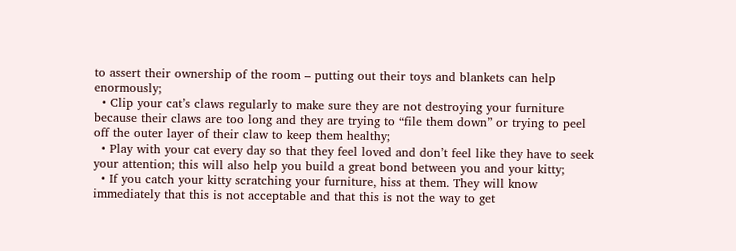to assert their ownership of the room – putting out their toys and blankets can help enormously;
  • Clip your cat’s claws regularly to make sure they are not destroying your furniture because their claws are too long and they are trying to “file them down” or trying to peel off the outer layer of their claw to keep them healthy;
  • Play with your cat every day so that they feel loved and don’t feel like they have to seek your attention; this will also help you build a great bond between you and your kitty;
  • If you catch your kitty scratching your furniture, hiss at them. They will know immediately that this is not acceptable and that this is not the way to get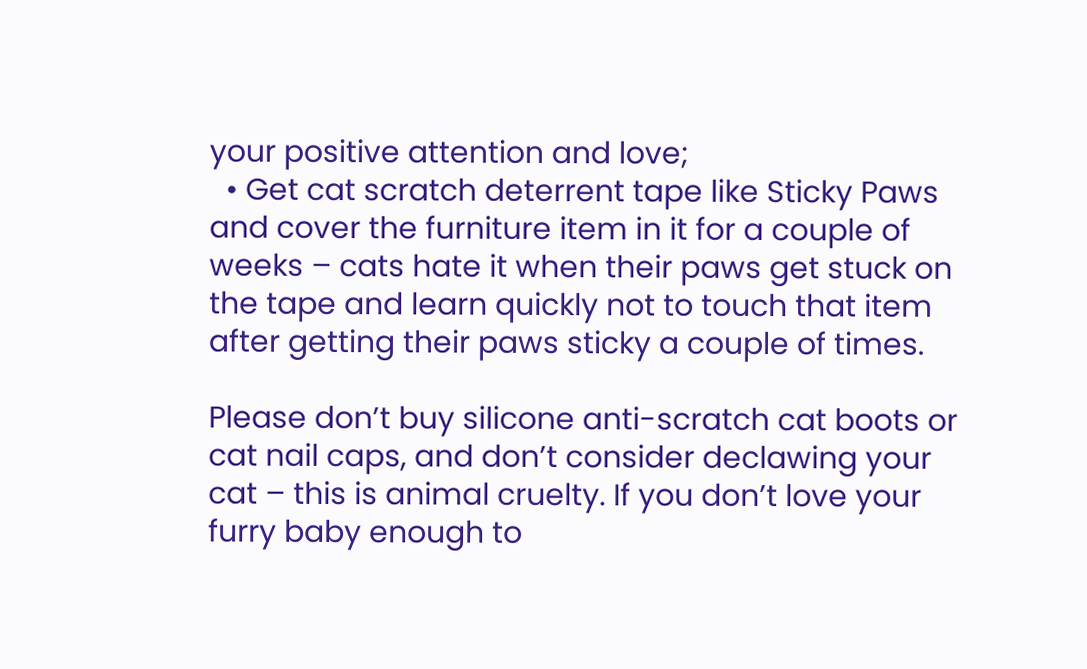your positive attention and love;
  • Get cat scratch deterrent tape like Sticky Paws and cover the furniture item in it for a couple of weeks – cats hate it when their paws get stuck on the tape and learn quickly not to touch that item after getting their paws sticky a couple of times.

Please don’t buy silicone anti-scratch cat boots or cat nail caps, and don’t consider declawing your cat – this is animal cruelty. If you don’t love your furry baby enough to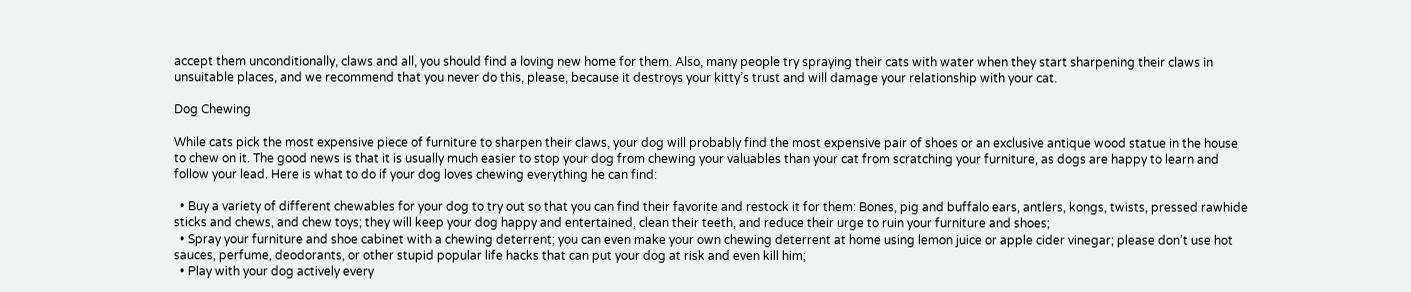accept them unconditionally, claws and all, you should find a loving new home for them. Also, many people try spraying their cats with water when they start sharpening their claws in unsuitable places, and we recommend that you never do this, please, because it destroys your kitty’s trust and will damage your relationship with your cat.

Dog Chewing

While cats pick the most expensive piece of furniture to sharpen their claws, your dog will probably find the most expensive pair of shoes or an exclusive antique wood statue in the house to chew on it. The good news is that it is usually much easier to stop your dog from chewing your valuables than your cat from scratching your furniture, as dogs are happy to learn and follow your lead. Here is what to do if your dog loves chewing everything he can find:

  • Buy a variety of different chewables for your dog to try out so that you can find their favorite and restock it for them: Bones, pig and buffalo ears, antlers, kongs, twists, pressed rawhide sticks and chews, and chew toys; they will keep your dog happy and entertained, clean their teeth, and reduce their urge to ruin your furniture and shoes;
  • Spray your furniture and shoe cabinet with a chewing deterrent; you can even make your own chewing deterrent at home using lemon juice or apple cider vinegar; please don’t use hot sauces, perfume, deodorants, or other stupid popular life hacks that can put your dog at risk and even kill him;
  • Play with your dog actively every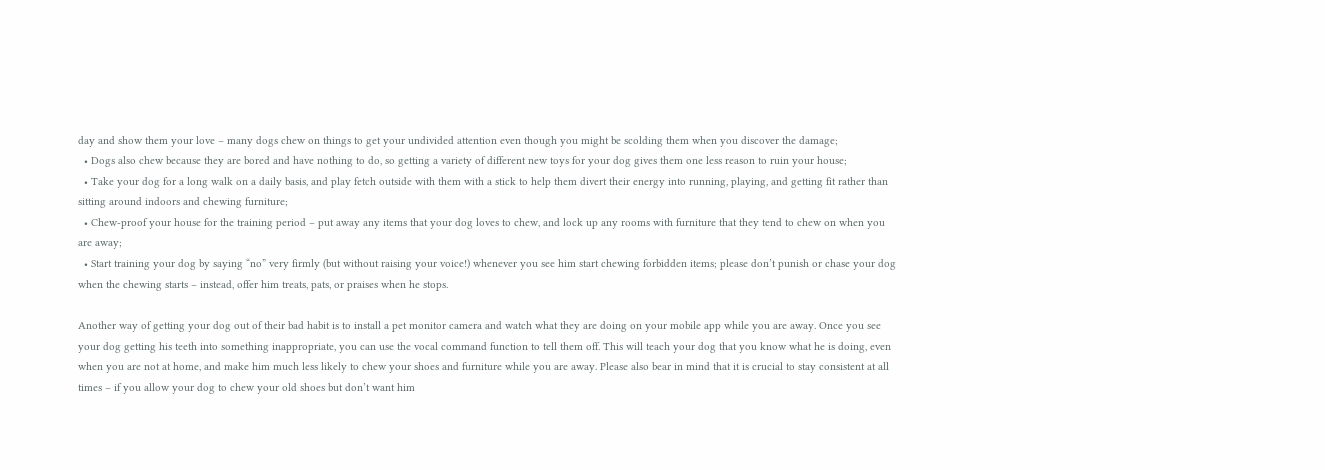day and show them your love – many dogs chew on things to get your undivided attention even though you might be scolding them when you discover the damage;
  • Dogs also chew because they are bored and have nothing to do, so getting a variety of different new toys for your dog gives them one less reason to ruin your house;
  • Take your dog for a long walk on a daily basis, and play fetch outside with them with a stick to help them divert their energy into running, playing, and getting fit rather than sitting around indoors and chewing furniture;
  • Chew-proof your house for the training period – put away any items that your dog loves to chew, and lock up any rooms with furniture that they tend to chew on when you are away;
  • Start training your dog by saying “no” very firmly (but without raising your voice!) whenever you see him start chewing forbidden items; please don’t punish or chase your dog when the chewing starts – instead, offer him treats, pats, or praises when he stops.

Another way of getting your dog out of their bad habit is to install a pet monitor camera and watch what they are doing on your mobile app while you are away. Once you see your dog getting his teeth into something inappropriate, you can use the vocal command function to tell them off. This will teach your dog that you know what he is doing, even when you are not at home, and make him much less likely to chew your shoes and furniture while you are away. Please also bear in mind that it is crucial to stay consistent at all times – if you allow your dog to chew your old shoes but don’t want him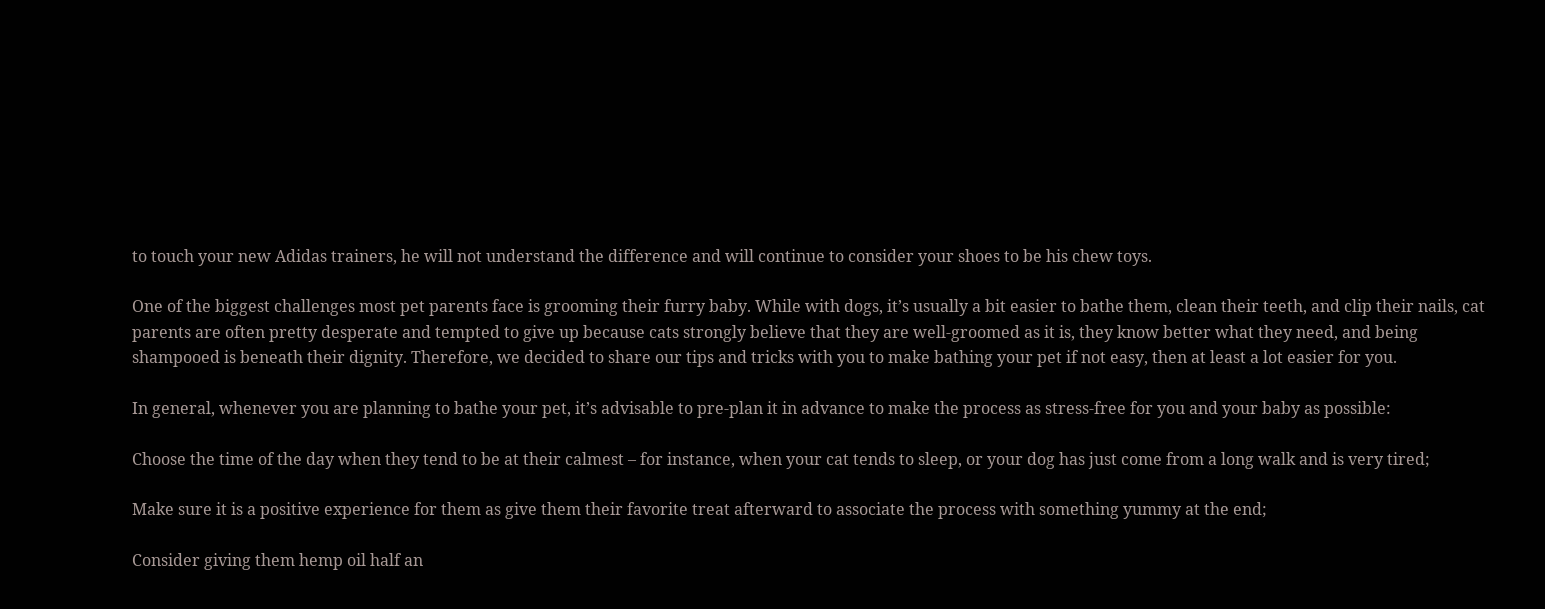to touch your new Adidas trainers, he will not understand the difference and will continue to consider your shoes to be his chew toys.

One of the biggest challenges most pet parents face is grooming their furry baby. While with dogs, it’s usually a bit easier to bathe them, clean their teeth, and clip their nails, cat parents are often pretty desperate and tempted to give up because cats strongly believe that they are well-groomed as it is, they know better what they need, and being shampooed is beneath their dignity. Therefore, we decided to share our tips and tricks with you to make bathing your pet if not easy, then at least a lot easier for you.

In general, whenever you are planning to bathe your pet, it’s advisable to pre-plan it in advance to make the process as stress-free for you and your baby as possible:

Choose the time of the day when they tend to be at their calmest – for instance, when your cat tends to sleep, or your dog has just come from a long walk and is very tired;

Make sure it is a positive experience for them as give them their favorite treat afterward to associate the process with something yummy at the end;

Consider giving them hemp oil half an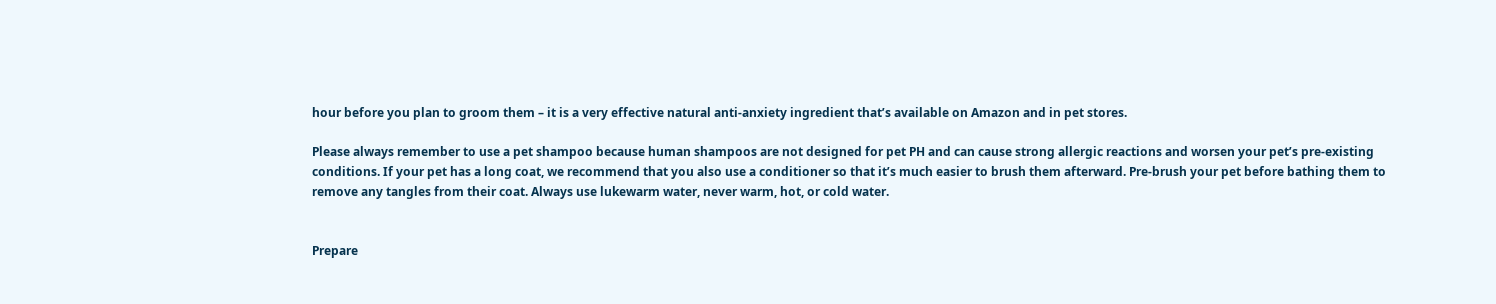hour before you plan to groom them – it is a very effective natural anti-anxiety ingredient that’s available on Amazon and in pet stores.

Please always remember to use a pet shampoo because human shampoos are not designed for pet PH and can cause strong allergic reactions and worsen your pet’s pre-existing conditions. If your pet has a long coat, we recommend that you also use a conditioner so that it’s much easier to brush them afterward. Pre-brush your pet before bathing them to remove any tangles from their coat. Always use lukewarm water, never warm, hot, or cold water.


Prepare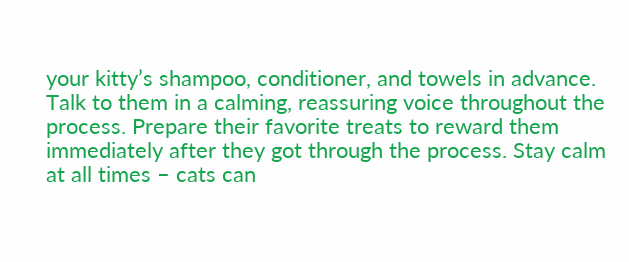your kitty’s shampoo, conditioner, and towels in advance. Talk to them in a calming, reassuring voice throughout the process. Prepare their favorite treats to reward them immediately after they got through the process. Stay calm at all times – cats can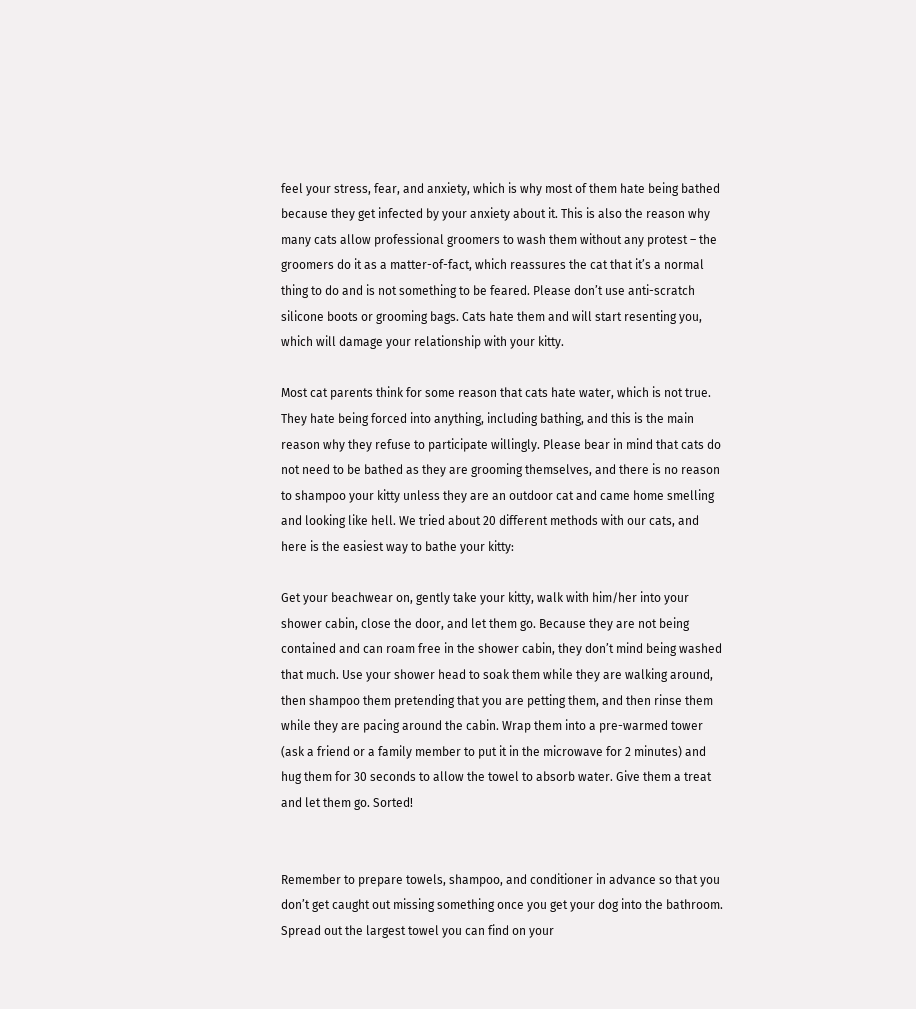feel your stress, fear, and anxiety, which is why most of them hate being bathed because they get infected by your anxiety about it. This is also the reason why many cats allow professional groomers to wash them without any protest – the groomers do it as a matter-of-fact, which reassures the cat that it’s a normal thing to do and is not something to be feared. Please don’t use anti-scratch silicone boots or grooming bags. Cats hate them and will start resenting you, which will damage your relationship with your kitty.

Most cat parents think for some reason that cats hate water, which is not true. They hate being forced into anything, including bathing, and this is the main reason why they refuse to participate willingly. Please bear in mind that cats do not need to be bathed as they are grooming themselves, and there is no reason to shampoo your kitty unless they are an outdoor cat and came home smelling and looking like hell. We tried about 20 different methods with our cats, and here is the easiest way to bathe your kitty:

Get your beachwear on, gently take your kitty, walk with him/her into your shower cabin, close the door, and let them go. Because they are not being contained and can roam free in the shower cabin, they don’t mind being washed that much. Use your shower head to soak them while they are walking around, then shampoo them pretending that you are petting them, and then rinse them while they are pacing around the cabin. Wrap them into a pre-warmed tower (ask a friend or a family member to put it in the microwave for 2 minutes) and hug them for 30 seconds to allow the towel to absorb water. Give them a treat and let them go. Sorted!


Remember to prepare towels, shampoo, and conditioner in advance so that you don’t get caught out missing something once you get your dog into the bathroom. Spread out the largest towel you can find on your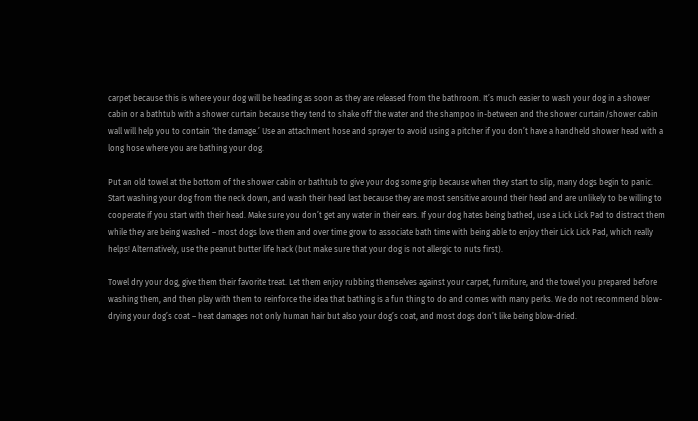carpet because this is where your dog will be heading as soon as they are released from the bathroom. It’s much easier to wash your dog in a shower cabin or a bathtub with a shower curtain because they tend to shake off the water and the shampoo in-between and the shower curtain/shower cabin wall will help you to contain ‘the damage.’ Use an attachment hose and sprayer to avoid using a pitcher if you don’t have a handheld shower head with a long hose where you are bathing your dog.

Put an old towel at the bottom of the shower cabin or bathtub to give your dog some grip because when they start to slip, many dogs begin to panic. Start washing your dog from the neck down, and wash their head last because they are most sensitive around their head and are unlikely to be willing to cooperate if you start with their head. Make sure you don’t get any water in their ears. If your dog hates being bathed, use a Lick Lick Pad to distract them while they are being washed – most dogs love them and over time grow to associate bath time with being able to enjoy their Lick Lick Pad, which really helps! Alternatively, use the peanut butter life hack (but make sure that your dog is not allergic to nuts first).

Towel dry your dog, give them their favorite treat. Let them enjoy rubbing themselves against your carpet, furniture, and the towel you prepared before washing them, and then play with them to reinforce the idea that bathing is a fun thing to do and comes with many perks. We do not recommend blow-drying your dog’s coat – heat damages not only human hair but also your dog’s coat, and most dogs don’t like being blow-dried.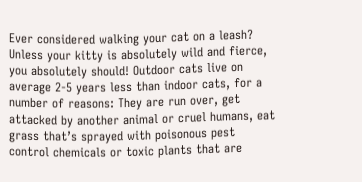Ever considered walking your cat on a leash? Unless your kitty is absolutely wild and fierce, you absolutely should! Outdoor cats live on average 2-5 years less than indoor cats, for a number of reasons: They are run over, get attacked by another animal or cruel humans, eat grass that’s sprayed with poisonous pest control chemicals or toxic plants that are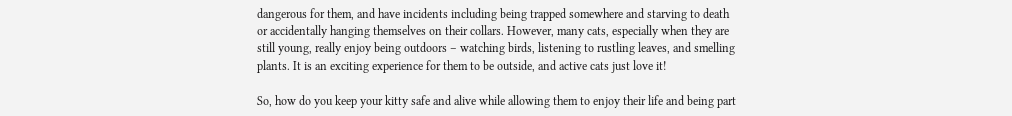dangerous for them, and have incidents including being trapped somewhere and starving to death or accidentally hanging themselves on their collars. However, many cats, especially when they are still young, really enjoy being outdoors – watching birds, listening to rustling leaves, and smelling plants. It is an exciting experience for them to be outside, and active cats just love it!

So, how do you keep your kitty safe and alive while allowing them to enjoy their life and being part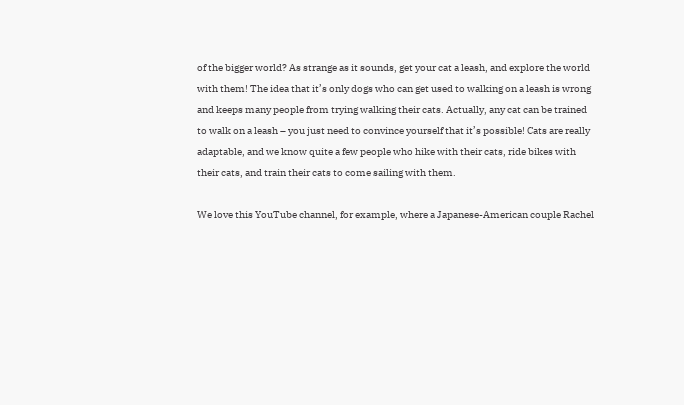of the bigger world? As strange as it sounds, get your cat a leash, and explore the world with them! The idea that it’s only dogs who can get used to walking on a leash is wrong and keeps many people from trying walking their cats. Actually, any cat can be trained to walk on a leash – you just need to convince yourself that it’s possible! Cats are really adaptable, and we know quite a few people who hike with their cats, ride bikes with their cats, and train their cats to come sailing with them.

We love this YouTube channel, for example, where a Japanese-American couple Rachel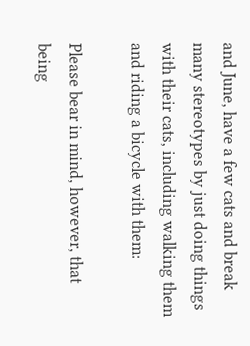and June, have a few cats and break many stereotypes by just doing things with their cats, including walking them and riding a bicycle with them:

Please bear in mind, however, that being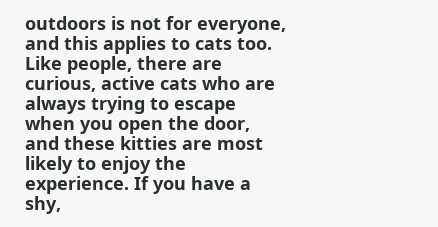outdoors is not for everyone, and this applies to cats too. Like people, there are curious, active cats who are always trying to escape when you open the door, and these kitties are most likely to enjoy the experience. If you have a shy,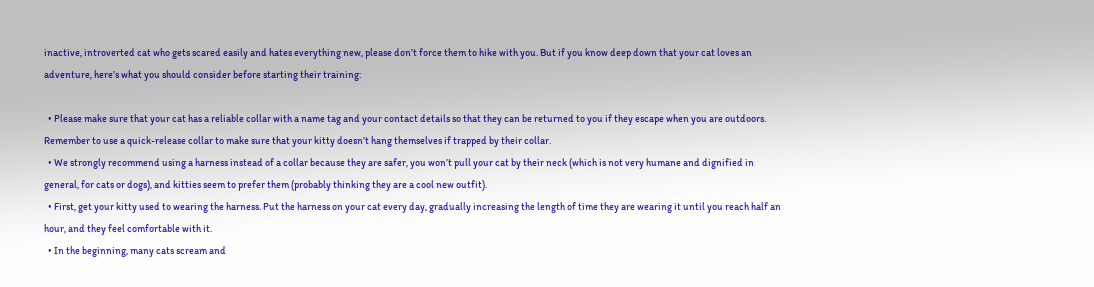inactive, introverted cat who gets scared easily and hates everything new, please don’t force them to hike with you. But if you know deep down that your cat loves an adventure, here’s what you should consider before starting their training:

  • Please make sure that your cat has a reliable collar with a name tag and your contact details so that they can be returned to you if they escape when you are outdoors. Remember to use a quick-release collar to make sure that your kitty doesn’t hang themselves if trapped by their collar.
  • We strongly recommend using a harness instead of a collar because they are safer, you won’t pull your cat by their neck (which is not very humane and dignified in general, for cats or dogs), and kitties seem to prefer them (probably thinking they are a cool new outfit).
  • First, get your kitty used to wearing the harness. Put the harness on your cat every day, gradually increasing the length of time they are wearing it until you reach half an hour, and they feel comfortable with it.
  • In the beginning, many cats scream and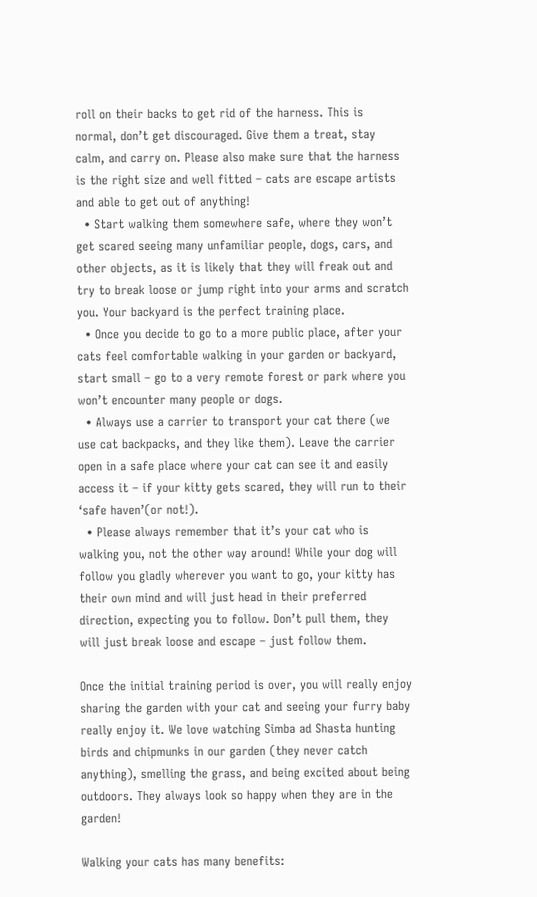roll on their backs to get rid of the harness. This is normal, don’t get discouraged. Give them a treat, stay calm, and carry on. Please also make sure that the harness is the right size and well fitted – cats are escape artists and able to get out of anything!
  • Start walking them somewhere safe, where they won’t get scared seeing many unfamiliar people, dogs, cars, and other objects, as it is likely that they will freak out and try to break loose or jump right into your arms and scratch you. Your backyard is the perfect training place.
  • Once you decide to go to a more public place, after your cats feel comfortable walking in your garden or backyard, start small – go to a very remote forest or park where you won’t encounter many people or dogs.
  • Always use a carrier to transport your cat there (we use cat backpacks, and they like them). Leave the carrier open in a safe place where your cat can see it and easily access it – if your kitty gets scared, they will run to their ‘safe haven’(or not!).
  • Please always remember that it’s your cat who is walking you, not the other way around! While your dog will follow you gladly wherever you want to go, your kitty has their own mind and will just head in their preferred direction, expecting you to follow. Don’t pull them, they will just break loose and escape – just follow them.

Once the initial training period is over, you will really enjoy sharing the garden with your cat and seeing your furry baby really enjoy it. We love watching Simba ad Shasta hunting birds and chipmunks in our garden (they never catch anything), smelling the grass, and being excited about being outdoors. They always look so happy when they are in the garden!

Walking your cats has many benefits: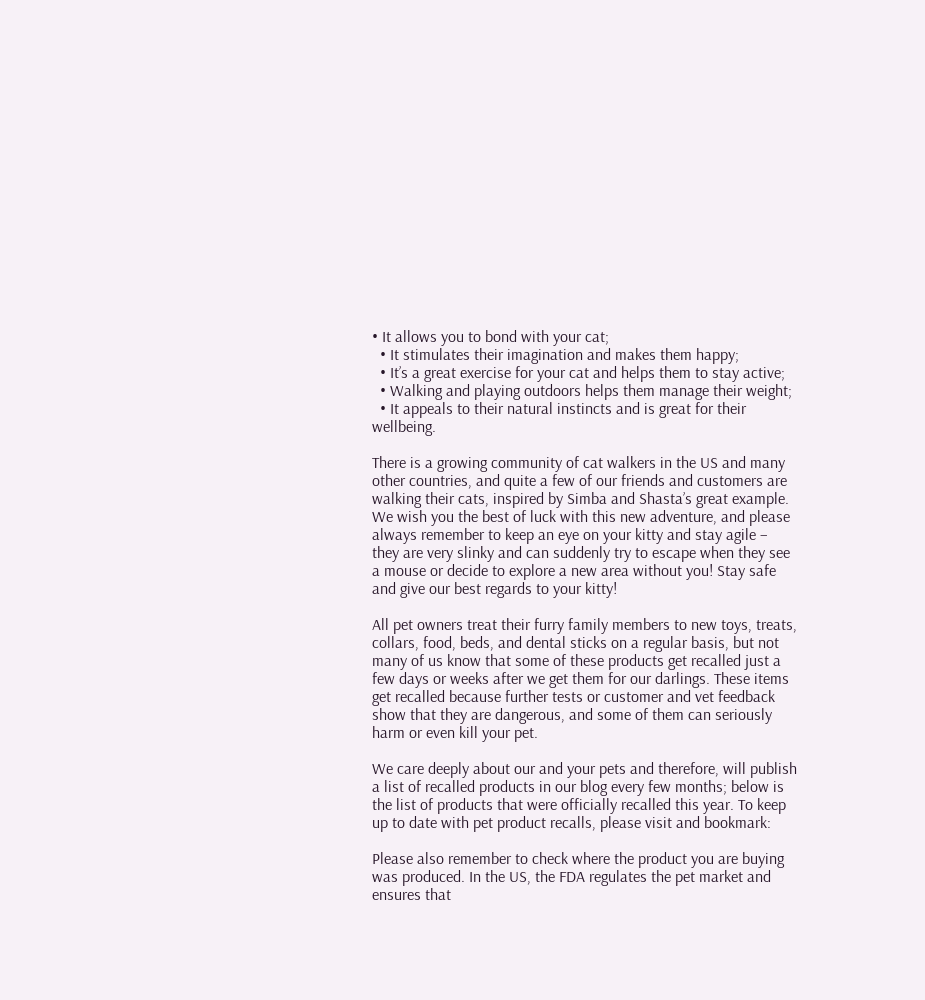• It allows you to bond with your cat;
  • It stimulates their imagination and makes them happy;
  • It’s a great exercise for your cat and helps them to stay active;
  • Walking and playing outdoors helps them manage their weight;
  • It appeals to their natural instincts and is great for their wellbeing.

There is a growing community of cat walkers in the US and many other countries, and quite a few of our friends and customers are walking their cats, inspired by Simba and Shasta’s great example. We wish you the best of luck with this new adventure, and please always remember to keep an eye on your kitty and stay agile – they are very slinky and can suddenly try to escape when they see a mouse or decide to explore a new area without you! Stay safe and give our best regards to your kitty!

All pet owners treat their furry family members to new toys, treats, collars, food, beds, and dental sticks on a regular basis, but not many of us know that some of these products get recalled just a few days or weeks after we get them for our darlings. These items get recalled because further tests or customer and vet feedback show that they are dangerous, and some of them can seriously harm or even kill your pet.

We care deeply about our and your pets and therefore, will publish a list of recalled products in our blog every few months; below is the list of products that were officially recalled this year. To keep up to date with pet product recalls, please visit and bookmark:

Please also remember to check where the product you are buying was produced. In the US, the FDA regulates the pet market and ensures that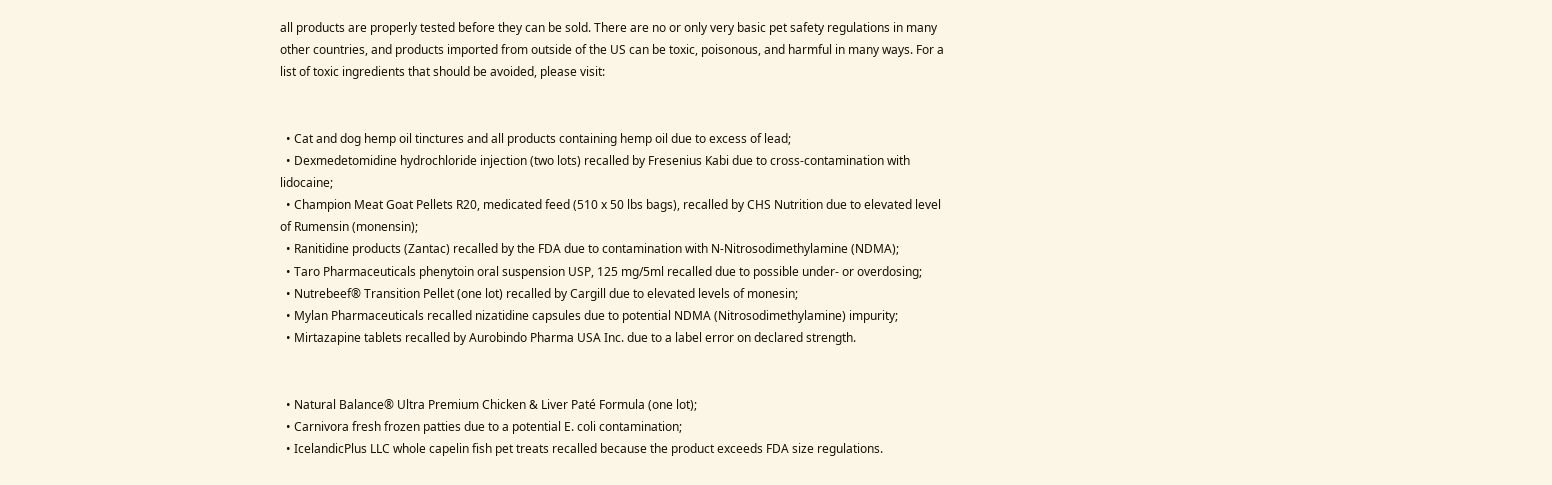all products are properly tested before they can be sold. There are no or only very basic pet safety regulations in many other countries, and products imported from outside of the US can be toxic, poisonous, and harmful in many ways. For a list of toxic ingredients that should be avoided, please visit:


  • Cat and dog hemp oil tinctures and all products containing hemp oil due to excess of lead;
  • Dexmedetomidine hydrochloride injection (two lots) recalled by Fresenius Kabi due to cross-contamination with lidocaine;
  • Champion Meat Goat Pellets R20, medicated feed (510 x 50 lbs bags), recalled by CHS Nutrition due to elevated level of Rumensin (monensin);
  • Ranitidine products (Zantac) recalled by the FDA due to contamination with N-Nitrosodimethylamine (NDMA);
  • Taro Pharmaceuticals phenytoin oral suspension USP, 125 mg/5ml recalled due to possible under- or overdosing;
  • Nutrebeef® Transition Pellet (one lot) recalled by Cargill due to elevated levels of monesin;
  • Mylan Pharmaceuticals recalled nizatidine capsules due to potential NDMA (Nitrosodimethylamine) impurity;
  • Mirtazapine tablets recalled by Aurobindo Pharma USA Inc. due to a label error on declared strength.


  • Natural Balance® Ultra Premium Chicken & Liver Paté Formula (one lot);
  • Carnivora fresh frozen patties due to a potential E. coli contamination;
  • IcelandicPlus LLC whole capelin fish pet treats recalled because the product exceeds FDA size regulations.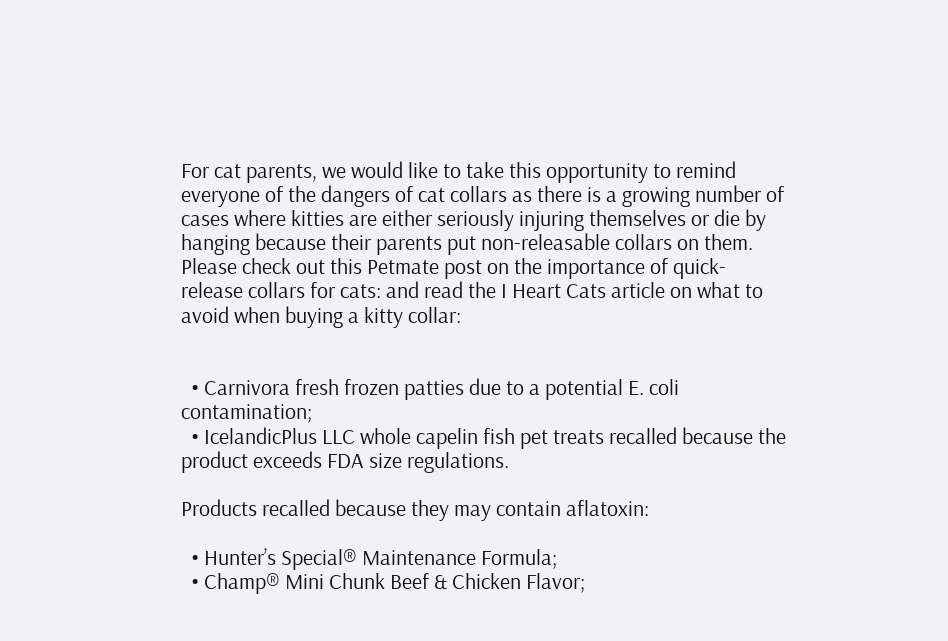For cat parents, we would like to take this opportunity to remind everyone of the dangers of cat collars as there is a growing number of cases where kitties are either seriously injuring themselves or die by hanging because their parents put non-releasable collars on them. Please check out this Petmate post on the importance of quick-release collars for cats: and read the I Heart Cats article on what to avoid when buying a kitty collar:


  • Carnivora fresh frozen patties due to a potential E. coli contamination;
  • IcelandicPlus LLC whole capelin fish pet treats recalled because the product exceeds FDA size regulations.

Products recalled because they may contain aflatoxin:

  • Hunter’s Special® Maintenance Formula;
  • Champ® Mini Chunk Beef & Chicken Flavor;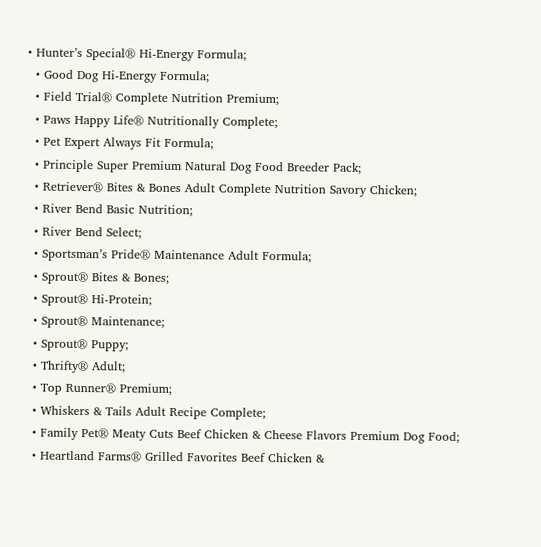• Hunter’s Special® Hi-Energy Formula;
  • Good Dog Hi-Energy Formula;
  • Field Trial® Complete Nutrition Premium;
  • Paws Happy Life® Nutritionally Complete;
  • Pet Expert Always Fit Formula;
  • Principle Super Premium Natural Dog Food Breeder Pack;
  • Retriever® Bites & Bones Adult Complete Nutrition Savory Chicken;
  • River Bend Basic Nutrition;
  • River Bend Select;
  • Sportsman’s Pride® Maintenance Adult Formula;
  • Sprout® Bites & Bones;
  • Sprout® Hi-Protein;
  • Sprout® Maintenance;
  • Sprout® Puppy;
  • Thrifty® Adult;
  • Top Runner® Premium;
  • Whiskers & Tails Adult Recipe Complete;
  • Family Pet® Meaty Cuts Beef Chicken & Cheese Flavors Premium Dog Food;
  • Heartland Farms® Grilled Favorites Beef Chicken &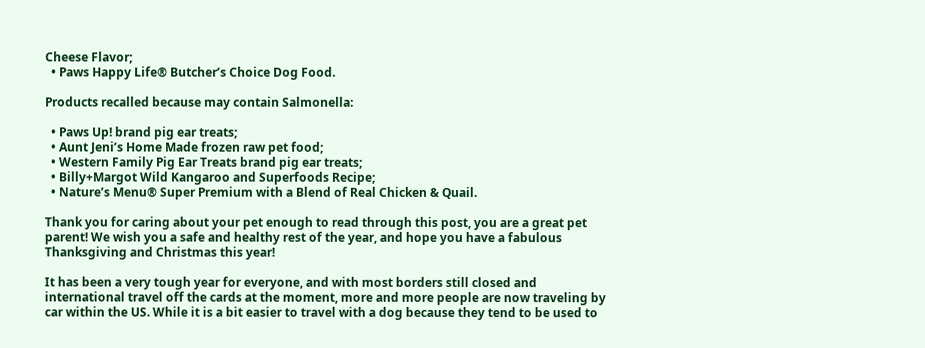Cheese Flavor;
  • Paws Happy Life® Butcher’s Choice Dog Food.

Products recalled because may contain Salmonella:

  • Paws Up! brand pig ear treats;
  • Aunt Jeni’s Home Made frozen raw pet food;
  • Western Family Pig Ear Treats brand pig ear treats;
  • Billy+Margot Wild Kangaroo and Superfoods Recipe;
  • Nature’s Menu® Super Premium with a Blend of Real Chicken & Quail.

Thank you for caring about your pet enough to read through this post, you are a great pet parent! We wish you a safe and healthy rest of the year, and hope you have a fabulous Thanksgiving and Christmas this year!

It has been a very tough year for everyone, and with most borders still closed and international travel off the cards at the moment, more and more people are now traveling by car within the US. While it is a bit easier to travel with a dog because they tend to be used to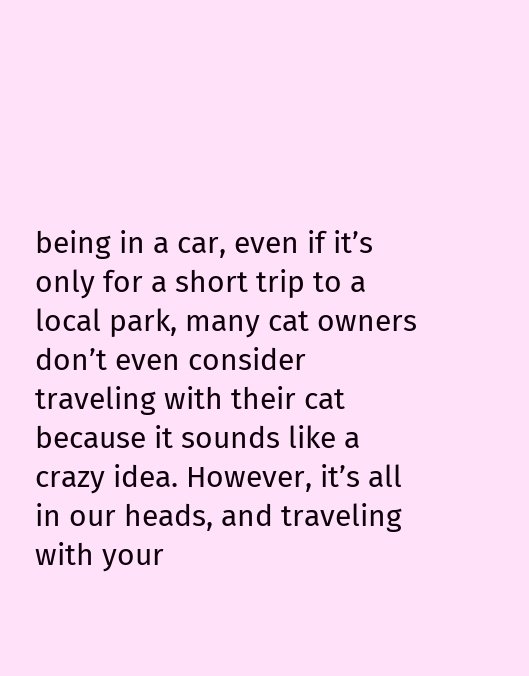being in a car, even if it’s only for a short trip to a local park, many cat owners don’t even consider traveling with their cat because it sounds like a crazy idea. However, it’s all in our heads, and traveling with your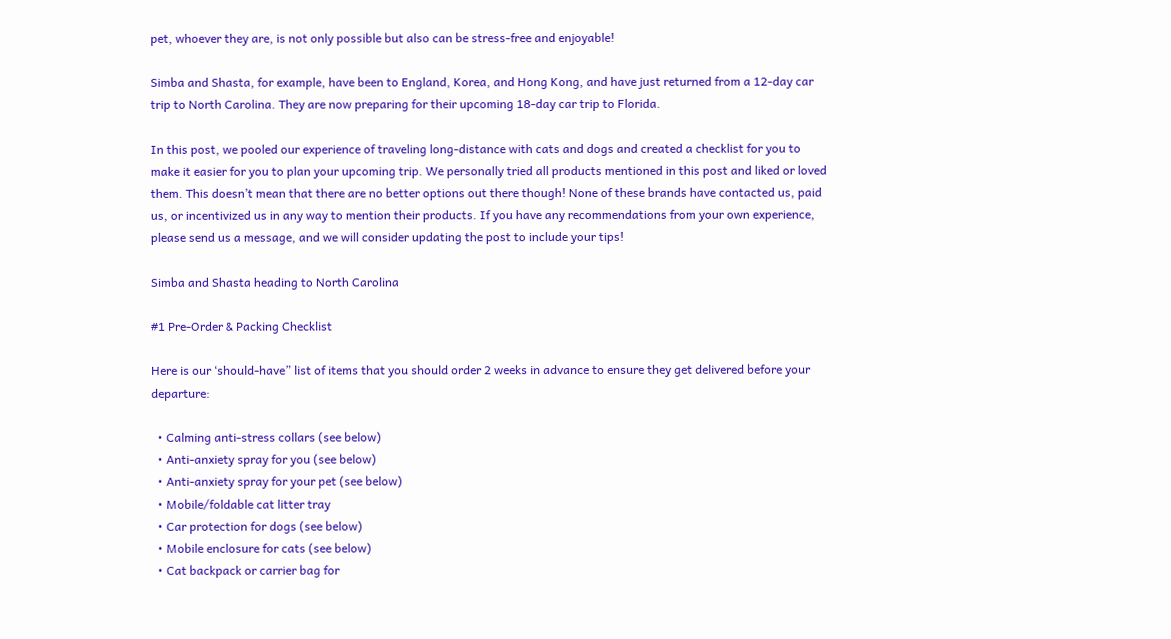pet, whoever they are, is not only possible but also can be stress-free and enjoyable!

Simba and Shasta, for example, have been to England, Korea, and Hong Kong, and have just returned from a 12-day car trip to North Carolina. They are now preparing for their upcoming 18-day car trip to Florida.

In this post, we pooled our experience of traveling long-distance with cats and dogs and created a checklist for you to make it easier for you to plan your upcoming trip. We personally tried all products mentioned in this post and liked or loved them. This doesn’t mean that there are no better options out there though! None of these brands have contacted us, paid us, or incentivized us in any way to mention their products. If you have any recommendations from your own experience, please send us a message, and we will consider updating the post to include your tips!

Simba and Shasta heading to North Carolina

#1 Pre-Order & Packing Checklist

Here is our ‘should-have” list of items that you should order 2 weeks in advance to ensure they get delivered before your departure:

  • Calming anti-stress collars (see below)
  • Anti-anxiety spray for you (see below)
  • Anti-anxiety spray for your pet (see below)
  • Mobile/foldable cat litter tray
  • Car protection for dogs (see below)
  • Mobile enclosure for cats (see below)
  • Cat backpack or carrier bag for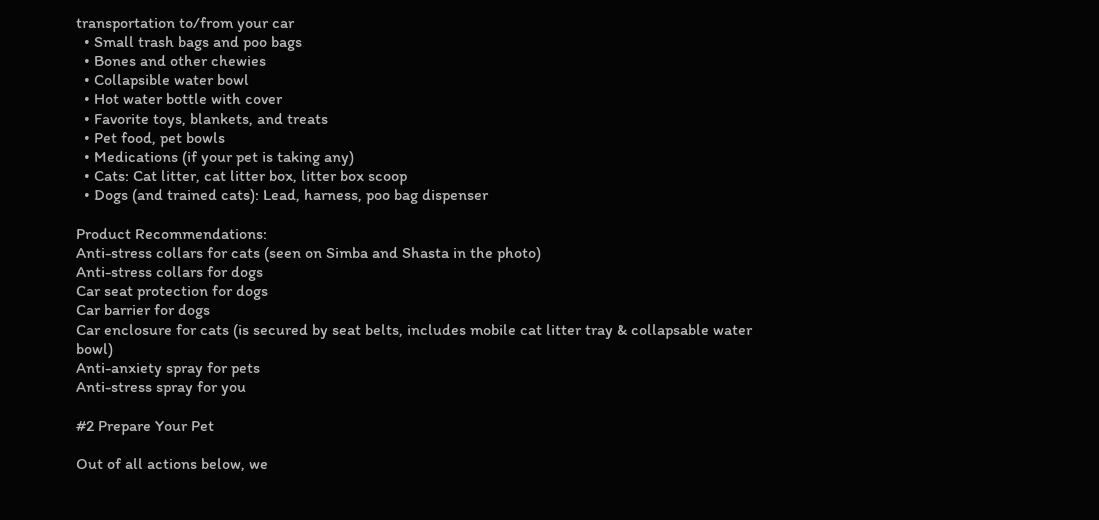transportation to/from your car
  • Small trash bags and poo bags
  • Bones and other chewies
  • Collapsible water bowl
  • Hot water bottle with cover
  • Favorite toys, blankets, and treats
  • Pet food, pet bowls
  • Medications (if your pet is taking any)
  • Cats: Cat litter, cat litter box, litter box scoop
  • Dogs (and trained cats): Lead, harness, poo bag dispenser

Product Recommendations:
Anti-stress collars for cats (seen on Simba and Shasta in the photo)
Anti-stress collars for dogs
Car seat protection for dogs
Car barrier for dogs
Car enclosure for cats (is secured by seat belts, includes mobile cat litter tray & collapsable water bowl)
Anti-anxiety spray for pets
Anti-stress spray for you

#2 Prepare Your Pet

Out of all actions below, we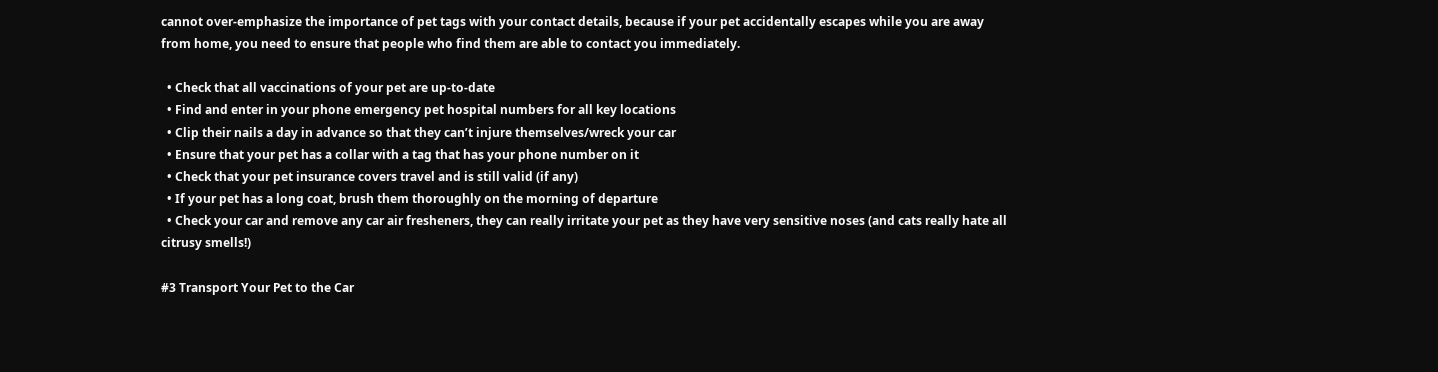cannot over-emphasize the importance of pet tags with your contact details, because if your pet accidentally escapes while you are away from home, you need to ensure that people who find them are able to contact you immediately.

  • Check that all vaccinations of your pet are up-to-date
  • Find and enter in your phone emergency pet hospital numbers for all key locations
  • Clip their nails a day in advance so that they can’t injure themselves/wreck your car
  • Ensure that your pet has a collar with a tag that has your phone number on it
  • Check that your pet insurance covers travel and is still valid (if any)
  • If your pet has a long coat, brush them thoroughly on the morning of departure
  • Check your car and remove any car air fresheners, they can really irritate your pet as they have very sensitive noses (and cats really hate all citrusy smells!)

#3 Transport Your Pet to the Car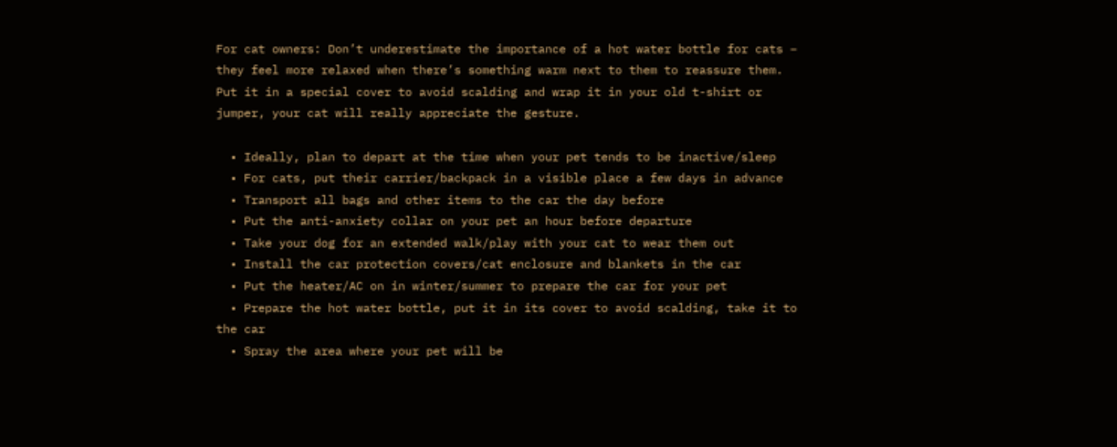For cat owners: Don’t underestimate the importance of a hot water bottle for cats – they feel more relaxed when there’s something warm next to them to reassure them. Put it in a special cover to avoid scalding and wrap it in your old t-shirt or jumper, your cat will really appreciate the gesture.

  • Ideally, plan to depart at the time when your pet tends to be inactive/sleep
  • For cats, put their carrier/backpack in a visible place a few days in advance
  • Transport all bags and other items to the car the day before
  • Put the anti-anxiety collar on your pet an hour before departure
  • Take your dog for an extended walk/play with your cat to wear them out
  • Install the car protection covers/cat enclosure and blankets in the car
  • Put the heater/AC on in winter/summer to prepare the car for your pet
  • Prepare the hot water bottle, put it in its cover to avoid scalding, take it to the car
  • Spray the area where your pet will be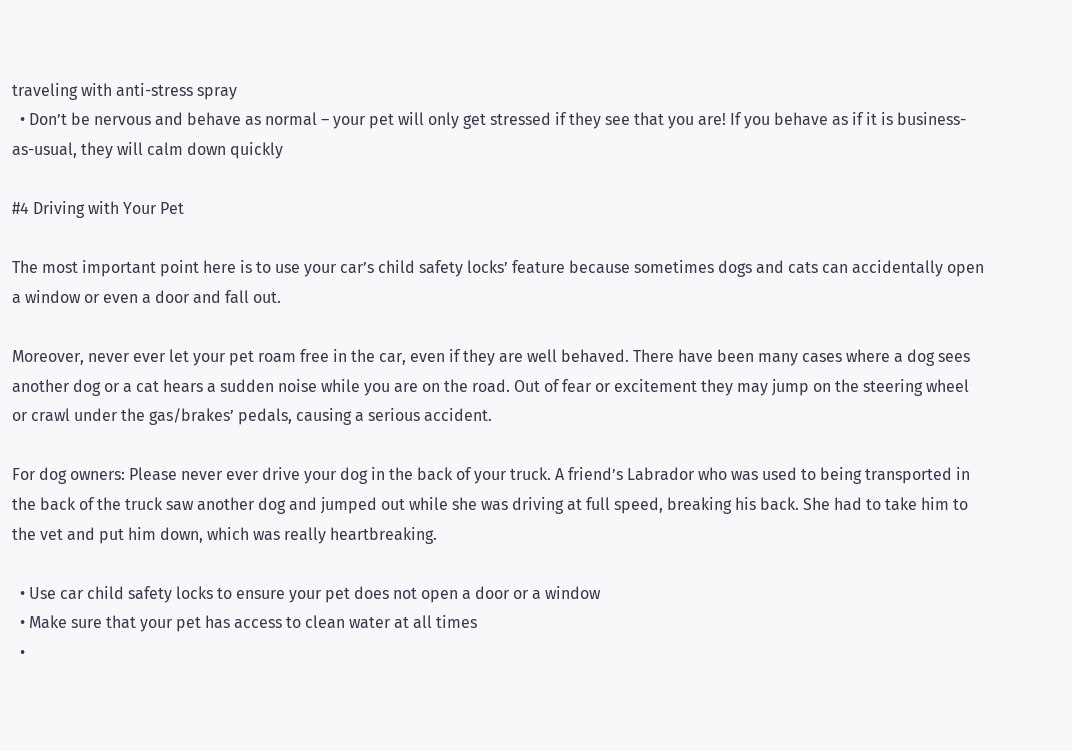traveling with anti-stress spray
  • Don’t be nervous and behave as normal – your pet will only get stressed if they see that you are! If you behave as if it is business-as-usual, they will calm down quickly

#4 Driving with Your Pet

The most important point here is to use your car’s child safety locks’ feature because sometimes dogs and cats can accidentally open a window or even a door and fall out.

Moreover, never ever let your pet roam free in the car, even if they are well behaved. There have been many cases where a dog sees another dog or a cat hears a sudden noise while you are on the road. Out of fear or excitement they may jump on the steering wheel or crawl under the gas/brakes’ pedals, causing a serious accident.

For dog owners: Please never ever drive your dog in the back of your truck. A friend’s Labrador who was used to being transported in the back of the truck saw another dog and jumped out while she was driving at full speed, breaking his back. She had to take him to the vet and put him down, which was really heartbreaking.

  • Use car child safety locks to ensure your pet does not open a door or a window
  • Make sure that your pet has access to clean water at all times
  •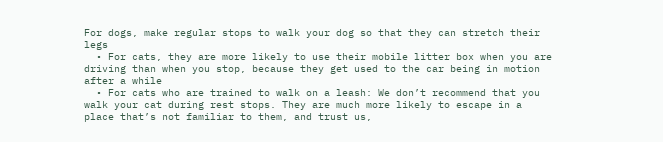For dogs, make regular stops to walk your dog so that they can stretch their legs
  • For cats, they are more likely to use their mobile litter box when you are driving than when you stop, because they get used to the car being in motion after a while
  • For cats who are trained to walk on a leash: We don’t recommend that you walk your cat during rest stops. They are much more likely to escape in a place that’s not familiar to them, and trust us,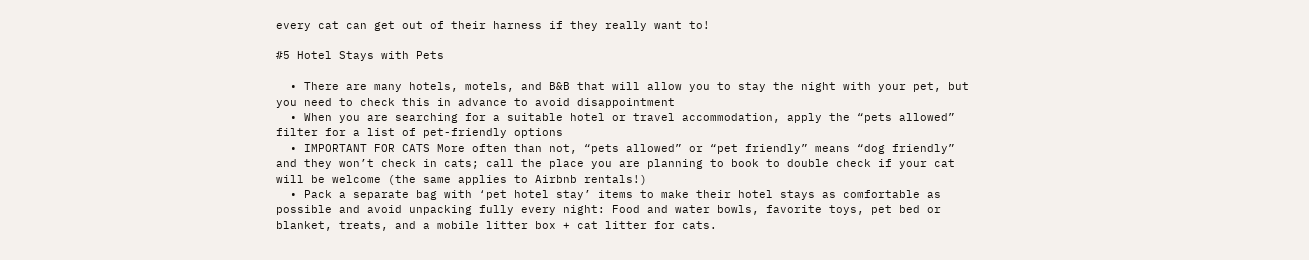every cat can get out of their harness if they really want to!

#5 Hotel Stays with Pets

  • There are many hotels, motels, and B&B that will allow you to stay the night with your pet, but you need to check this in advance to avoid disappointment
  • When you are searching for a suitable hotel or travel accommodation, apply the “pets allowed” filter for a list of pet-friendly options
  • IMPORTANT FOR CATS More often than not, “pets allowed” or “pet friendly” means “dog friendly” and they won’t check in cats; call the place you are planning to book to double check if your cat will be welcome (the same applies to Airbnb rentals!)
  • Pack a separate bag with ‘pet hotel stay’ items to make their hotel stays as comfortable as possible and avoid unpacking fully every night: Food and water bowls, favorite toys, pet bed or blanket, treats, and a mobile litter box + cat litter for cats.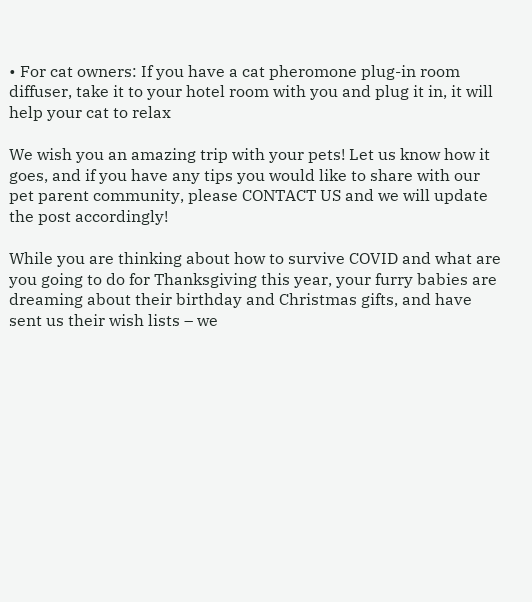• For cat owners: If you have a cat pheromone plug-in room diffuser, take it to your hotel room with you and plug it in, it will help your cat to relax

We wish you an amazing trip with your pets! Let us know how it goes, and if you have any tips you would like to share with our pet parent community, please CONTACT US and we will update the post accordingly!

While you are thinking about how to survive COVID and what are you going to do for Thanksgiving this year, your furry babies are dreaming about their birthday and Christmas gifts, and have sent us their wish lists – we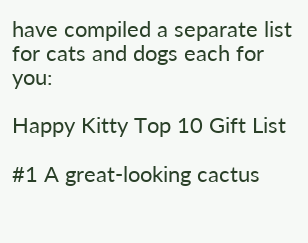have compiled a separate list for cats and dogs each for you:

Happy Kitty Top 10 Gift List

#1 A great-looking cactus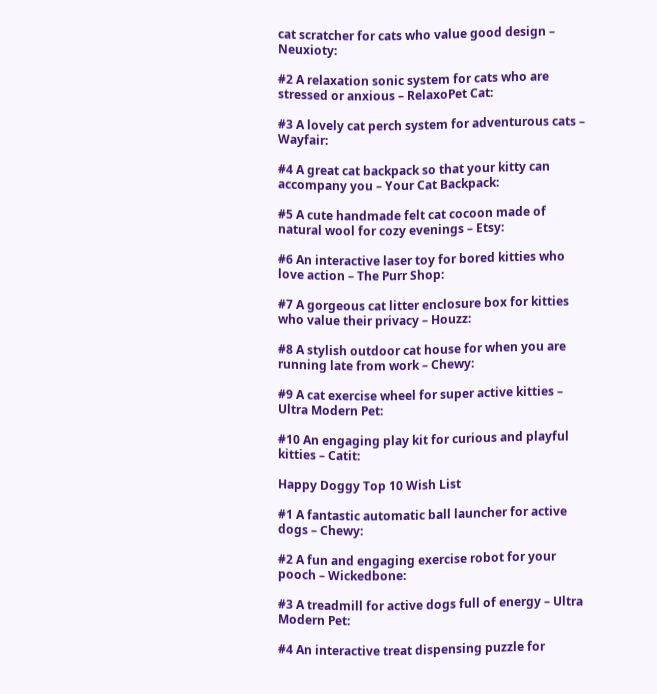cat scratcher for cats who value good design – Neuxioty:

#2 A relaxation sonic system for cats who are stressed or anxious – RelaxoPet Cat:

#3 A lovely cat perch system for adventurous cats – Wayfair:

#4 A great cat backpack so that your kitty can accompany you – Your Cat Backpack:

#5 A cute handmade felt cat cocoon made of natural wool for cozy evenings – Etsy:

#6 An interactive laser toy for bored kitties who love action – The Purr Shop:

#7 A gorgeous cat litter enclosure box for kitties who value their privacy – Houzz:

#8 A stylish outdoor cat house for when you are running late from work – Chewy:

#9 A cat exercise wheel for super active kitties – Ultra Modern Pet:

#10 An engaging play kit for curious and playful kitties – Catit:

Happy Doggy Top 10 Wish List

#1 A fantastic automatic ball launcher for active dogs – Chewy:

#2 A fun and engaging exercise robot for your pooch – Wickedbone:

#3 A treadmill for active dogs full of energy – Ultra Modern Pet:

#4 An interactive treat dispensing puzzle for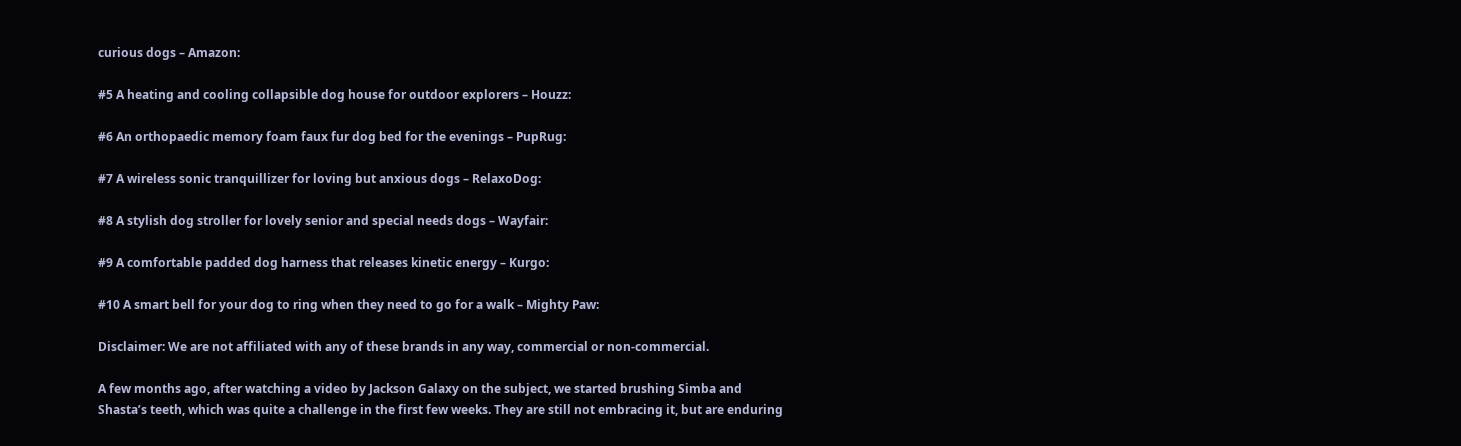curious dogs – Amazon:

#5 A heating and cooling collapsible dog house for outdoor explorers – Houzz:

#6 An orthopaedic memory foam faux fur dog bed for the evenings – PupRug:

#7 A wireless sonic tranquillizer for loving but anxious dogs – RelaxoDog:

#8 A stylish dog stroller for lovely senior and special needs dogs – Wayfair:

#9 A comfortable padded dog harness that releases kinetic energy – Kurgo:

#10 A smart bell for your dog to ring when they need to go for a walk – Mighty Paw:

Disclaimer: We are not affiliated with any of these brands in any way, commercial or non-commercial.

A few months ago, after watching a video by Jackson Galaxy on the subject, we started brushing Simba and Shasta’s teeth, which was quite a challenge in the first few weeks. They are still not embracing it, but are enduring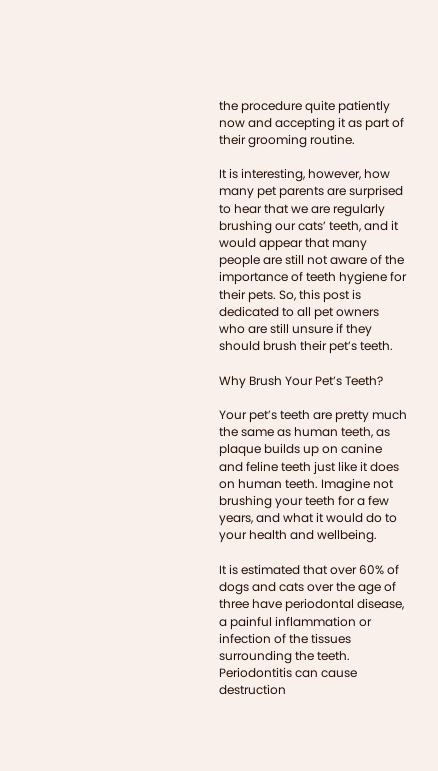the procedure quite patiently now and accepting it as part of their grooming routine.

It is interesting, however, how many pet parents are surprised to hear that we are regularly brushing our cats’ teeth, and it would appear that many people are still not aware of the importance of teeth hygiene for their pets. So, this post is dedicated to all pet owners who are still unsure if they should brush their pet’s teeth.

Why Brush Your Pet’s Teeth?

Your pet’s teeth are pretty much the same as human teeth, as plaque builds up on canine and feline teeth just like it does on human teeth. Imagine not brushing your teeth for a few years, and what it would do to your health and wellbeing.

It is estimated that over 60% of dogs and cats over the age of three have periodontal disease, a painful inflammation or infection of the tissues surrounding the teeth. Periodontitis can cause destruction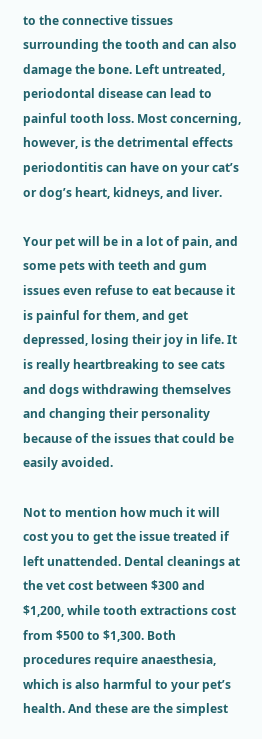to the connective tissues surrounding the tooth and can also damage the bone. Left untreated, periodontal disease can lead to painful tooth loss. Most concerning, however, is the detrimental effects periodontitis can have on your cat’s or dog’s heart, kidneys, and liver.

Your pet will be in a lot of pain, and some pets with teeth and gum issues even refuse to eat because it is painful for them, and get depressed, losing their joy in life. It is really heartbreaking to see cats and dogs withdrawing themselves and changing their personality because of the issues that could be easily avoided.

Not to mention how much it will cost you to get the issue treated if left unattended. Dental cleanings at the vet cost between $300 and $1,200, while tooth extractions cost from $500 to $1,300. Both procedures require anaesthesia, which is also harmful to your pet’s health. And these are the simplest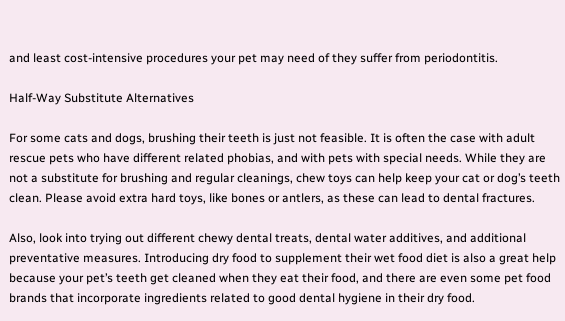and least cost-intensive procedures your pet may need of they suffer from periodontitis.

Half-Way Substitute Alternatives

For some cats and dogs, brushing their teeth is just not feasible. It is often the case with adult rescue pets who have different related phobias, and with pets with special needs. While they are not a substitute for brushing and regular cleanings, chew toys can help keep your cat or dog’s teeth clean. Please avoid extra hard toys, like bones or antlers, as these can lead to dental fractures.

Also, look into trying out different chewy dental treats, dental water additives, and additional preventative measures. Introducing dry food to supplement their wet food diet is also a great help because your pet’s teeth get cleaned when they eat their food, and there are even some pet food brands that incorporate ingredients related to good dental hygiene in their dry food.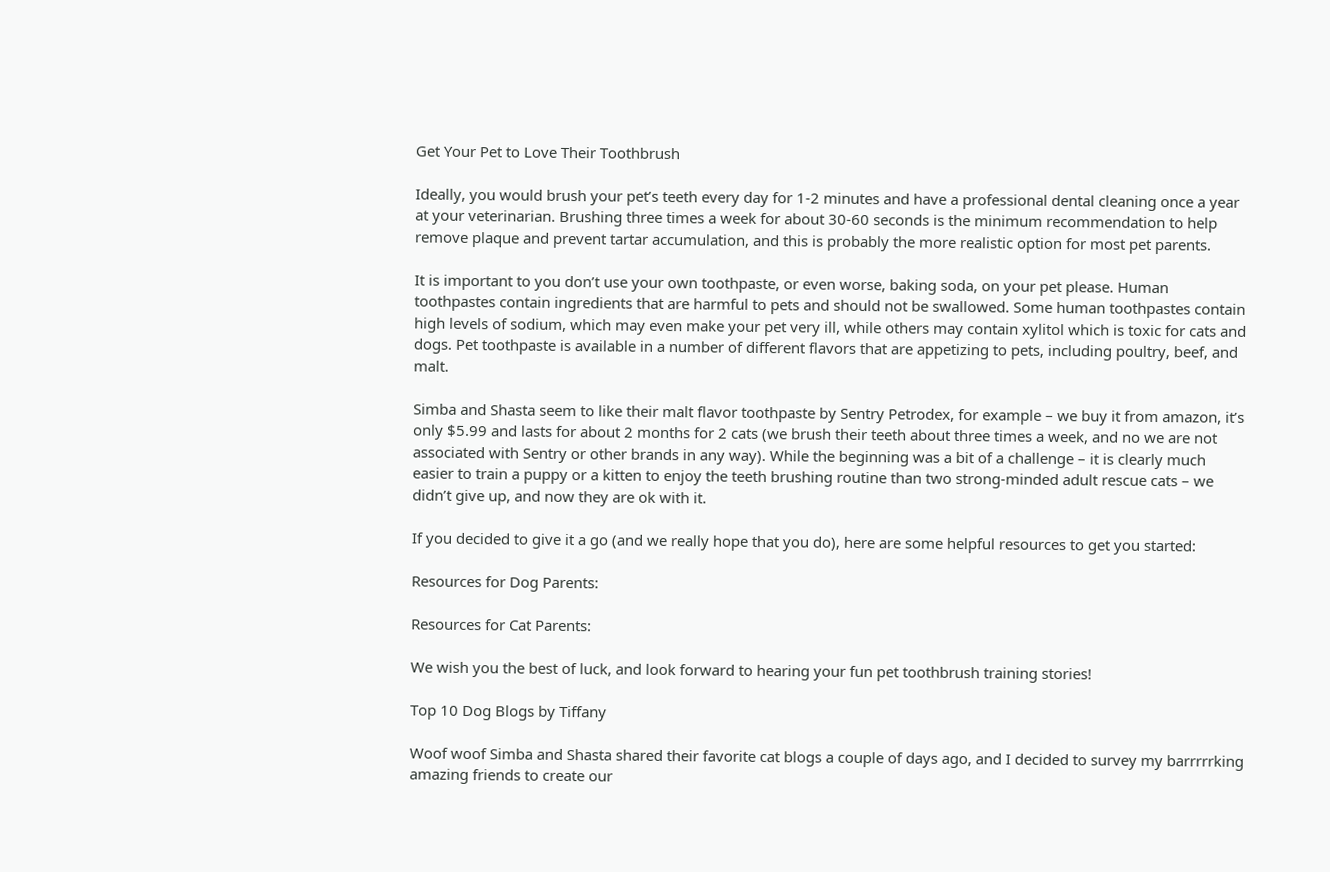Get Your Pet to Love Their Toothbrush

Ideally, you would brush your pet’s teeth every day for 1-2 minutes and have a professional dental cleaning once a year at your veterinarian. Brushing three times a week for about 30-60 seconds is the minimum recommendation to help remove plaque and prevent tartar accumulation, and this is probably the more realistic option for most pet parents.

It is important to you don’t use your own toothpaste, or even worse, baking soda, on your pet please. Human toothpastes contain ingredients that are harmful to pets and should not be swallowed. Some human toothpastes contain high levels of sodium, which may even make your pet very ill, while others may contain xylitol which is toxic for cats and dogs. Pet toothpaste is available in a number of different flavors that are appetizing to pets, including poultry, beef, and malt.

Simba and Shasta seem to like their malt flavor toothpaste by Sentry Petrodex, for example – we buy it from amazon, it’s only $5.99 and lasts for about 2 months for 2 cats (we brush their teeth about three times a week, and no we are not associated with Sentry or other brands in any way). While the beginning was a bit of a challenge – it is clearly much easier to train a puppy or a kitten to enjoy the teeth brushing routine than two strong-minded adult rescue cats – we didn’t give up, and now they are ok with it.

If you decided to give it a go (and we really hope that you do), here are some helpful resources to get you started:

Resources for Dog Parents:

Resources for Cat Parents:

We wish you the best of luck, and look forward to hearing your fun pet toothbrush training stories!

Top 10 Dog Blogs by Tiffany

Woof woof Simba and Shasta shared their favorite cat blogs a couple of days ago, and I decided to survey my barrrrrking amazing friends to create our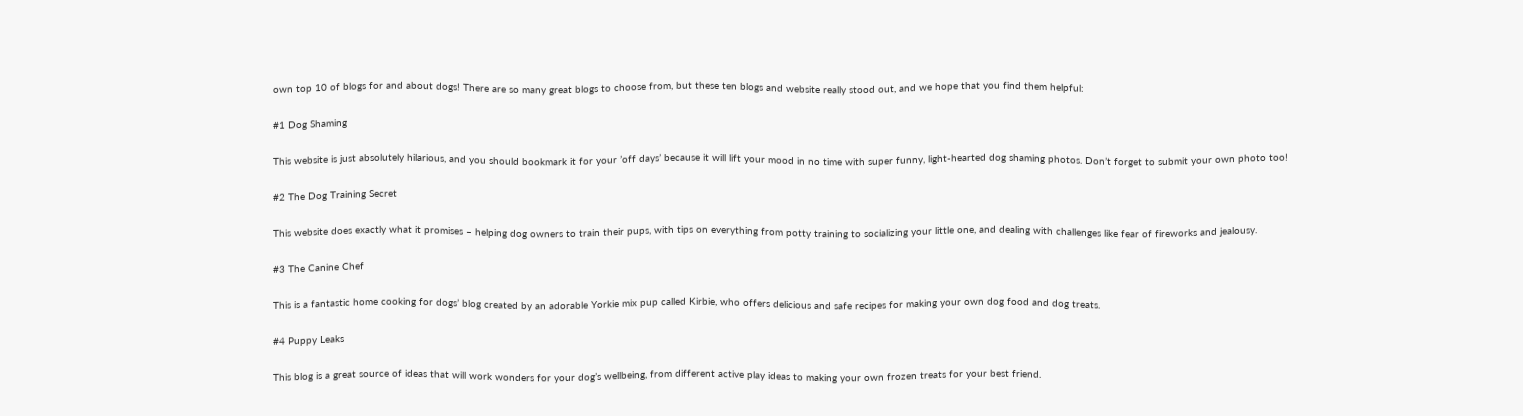own top 10 of blogs for and about dogs! There are so many great blogs to choose from, but these ten blogs and website really stood out, and we hope that you find them helpful:

#1 Dog Shaming

This website is just absolutely hilarious, and you should bookmark it for your ’off days’ because it will lift your mood in no time with super funny, light-hearted dog shaming photos. Don’t forget to submit your own photo too!

#2 The Dog Training Secret

This website does exactly what it promises – helping dog owners to train their pups, with tips on everything from potty training to socializing your little one, and dealing with challenges like fear of fireworks and jealousy.

#3 The Canine Chef

This is a fantastic home cooking for dogs’ blog created by an adorable Yorkie mix pup called Kirbie, who offers delicious and safe recipes for making your own dog food and dog treats.

#4 Puppy Leaks

This blog is a great source of ideas that will work wonders for your dog’s wellbeing, from different active play ideas to making your own frozen treats for your best friend.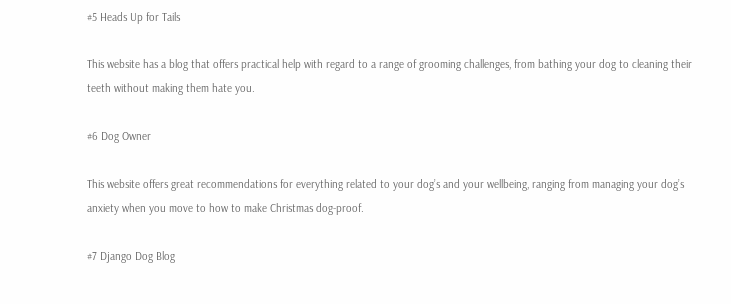#5 Heads Up for Tails

This website has a blog that offers practical help with regard to a range of grooming challenges, from bathing your dog to cleaning their teeth without making them hate you.

#6 Dog Owner

This website offers great recommendations for everything related to your dog’s and your wellbeing, ranging from managing your dog’s anxiety when you move to how to make Christmas dog-proof.

#7 Django Dog Blog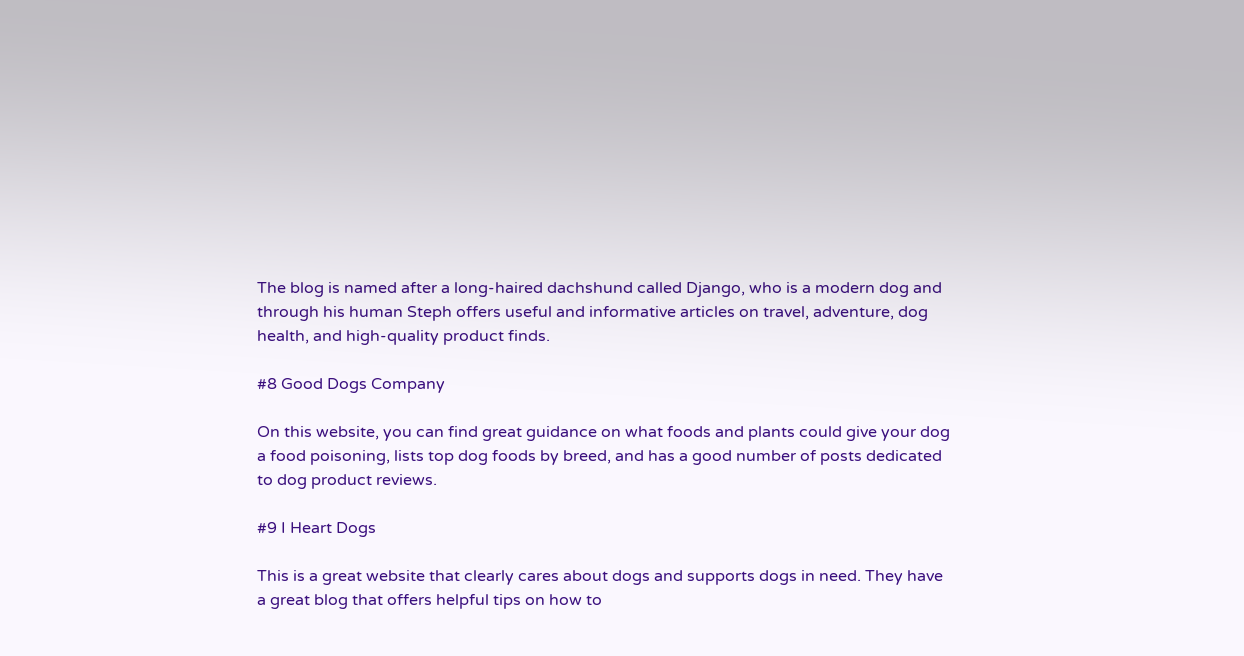The blog is named after a long-haired dachshund called Django, who is a modern dog and through his human Steph offers useful and informative articles on travel, adventure, dog health, and high-quality product finds.

#8 Good Dogs Company

On this website, you can find great guidance on what foods and plants could give your dog a food poisoning, lists top dog foods by breed, and has a good number of posts dedicated to dog product reviews.

#9 I Heart Dogs

This is a great website that clearly cares about dogs and supports dogs in need. They have a great blog that offers helpful tips on how to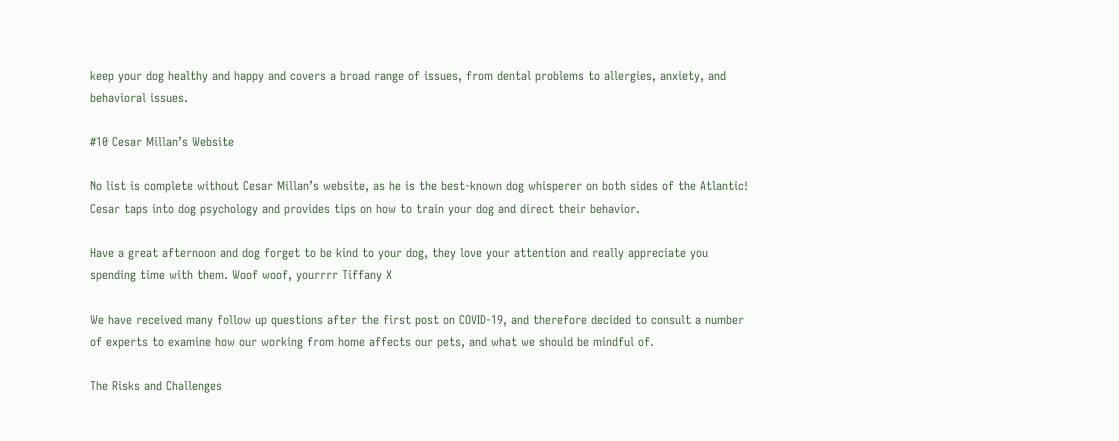keep your dog healthy and happy and covers a broad range of issues, from dental problems to allergies, anxiety, and behavioral issues.

#10 Cesar Millan’s Website

No list is complete without Cesar Millan’s website, as he is the best-known dog whisperer on both sides of the Atlantic! Cesar taps into dog psychology and provides tips on how to train your dog and direct their behavior.

Have a great afternoon and dog forget to be kind to your dog, they love your attention and really appreciate you spending time with them. Woof woof, yourrrr Tiffany X

We have received many follow up questions after the first post on COVID-19, and therefore decided to consult a number of experts to examine how our working from home affects our pets, and what we should be mindful of.

The Risks and Challenges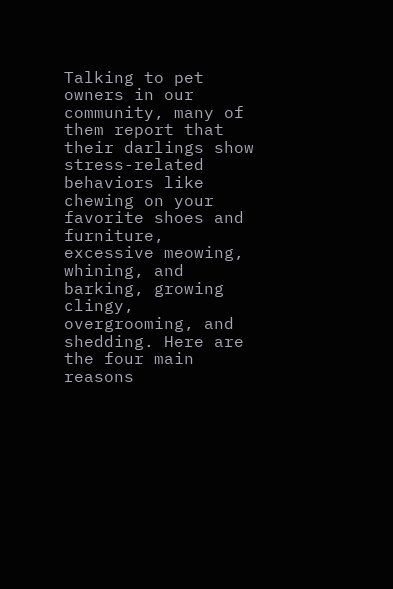Talking to pet owners in our community, many of them report that their darlings show stress-related behaviors like chewing on your favorite shoes and furniture, excessive meowing, whining, and barking, growing clingy, overgrooming, and shedding. Here are the four main reasons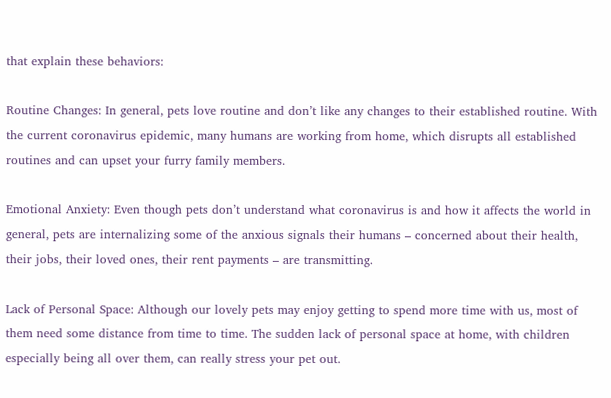that explain these behaviors:

Routine Changes: In general, pets love routine and don’t like any changes to their established routine. With the current coronavirus epidemic, many humans are working from home, which disrupts all established routines and can upset your furry family members.

Emotional Anxiety: Even though pets don’t understand what coronavirus is and how it affects the world in general, pets are internalizing some of the anxious signals their humans – concerned about their health, their jobs, their loved ones, their rent payments – are transmitting.

Lack of Personal Space: Although our lovely pets may enjoy getting to spend more time with us, most of them need some distance from time to time. The sudden lack of personal space at home, with children especially being all over them, can really stress your pet out.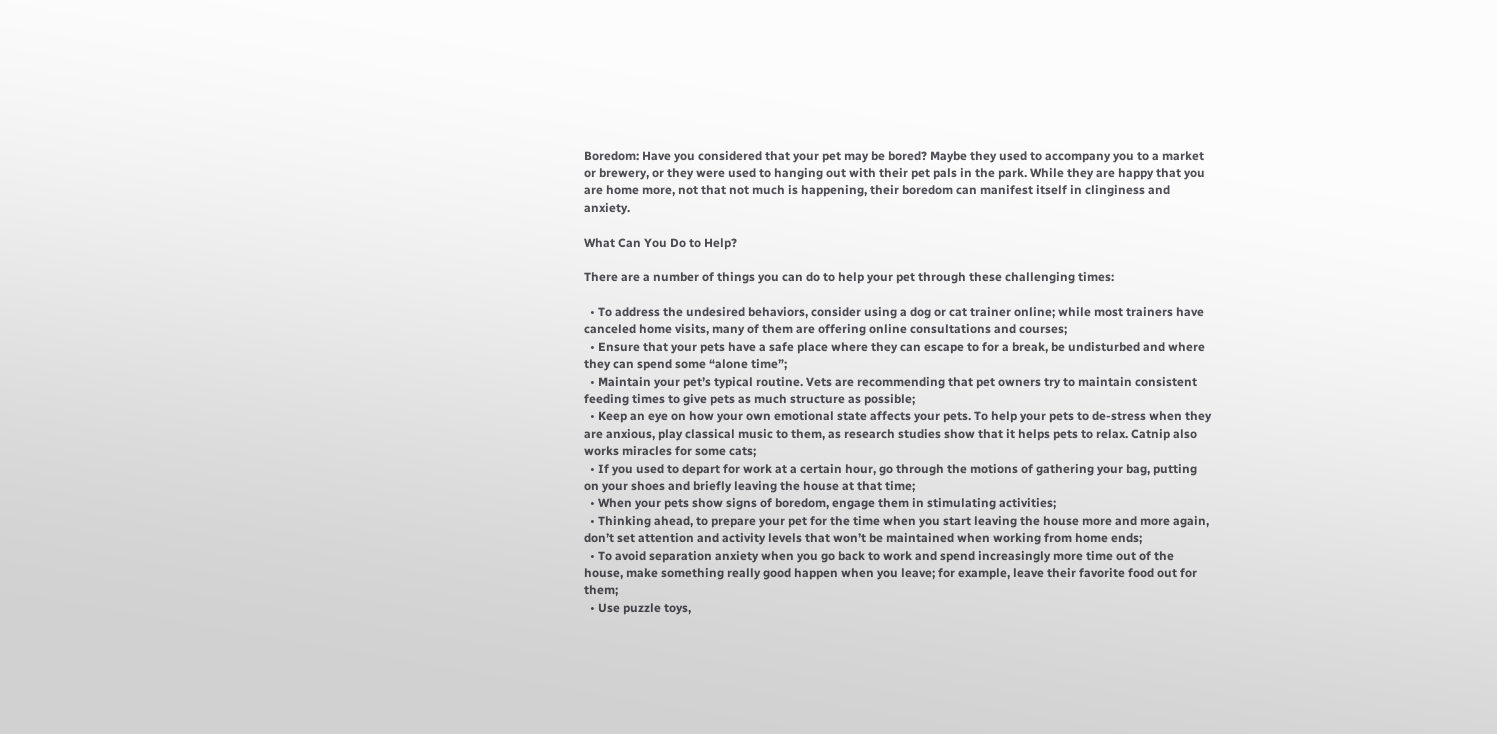Boredom: Have you considered that your pet may be bored? Maybe they used to accompany you to a market or brewery, or they were used to hanging out with their pet pals in the park. While they are happy that you are home more, not that not much is happening, their boredom can manifest itself in clinginess and anxiety.

What Can You Do to Help?

There are a number of things you can do to help your pet through these challenging times:

  • To address the undesired behaviors, consider using a dog or cat trainer online; while most trainers have canceled home visits, many of them are offering online consultations and courses;
  • Ensure that your pets have a safe place where they can escape to for a break, be undisturbed and where they can spend some “alone time”;
  • Maintain your pet’s typical routine. Vets are recommending that pet owners try to maintain consistent feeding times to give pets as much structure as possible;
  • Keep an eye on how your own emotional state affects your pets. To help your pets to de-stress when they are anxious, play classical music to them, as research studies show that it helps pets to relax. Catnip also works miracles for some cats;
  • If you used to depart for work at a certain hour, go through the motions of gathering your bag, putting on your shoes and briefly leaving the house at that time;
  • When your pets show signs of boredom, engage them in stimulating activities;
  • Thinking ahead, to prepare your pet for the time when you start leaving the house more and more again, don’t set attention and activity levels that won’t be maintained when working from home ends;
  • To avoid separation anxiety when you go back to work and spend increasingly more time out of the house, make something really good happen when you leave; for example, leave their favorite food out for them;
  • Use puzzle toys,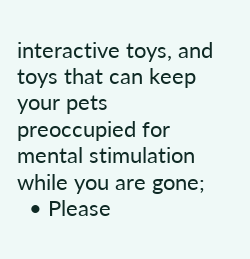interactive toys, and toys that can keep your pets preoccupied for mental stimulation while you are gone;
  • Please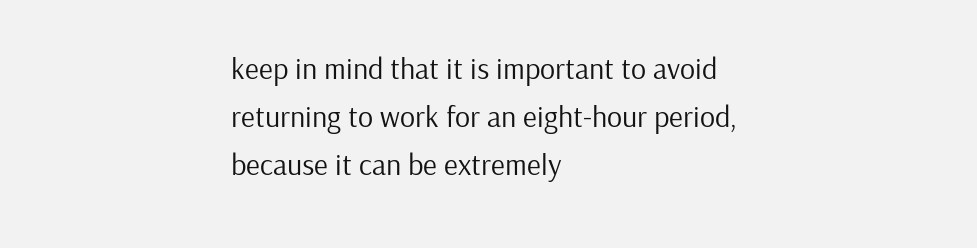keep in mind that it is important to avoid returning to work for an eight-hour period, because it can be extremely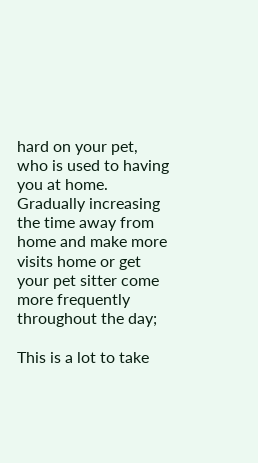hard on your pet, who is used to having you at home. Gradually increasing the time away from home and make more visits home or get your pet sitter come more frequently throughout the day;

This is a lot to take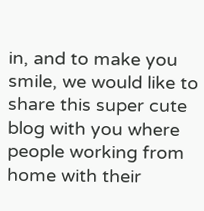in, and to make you smile, we would like to share this super cute blog with you where people working from home with their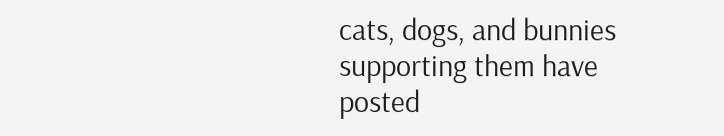cats, dogs, and bunnies supporting them have posted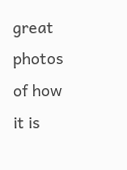great photos of how it is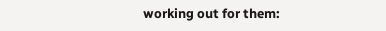working out for them: